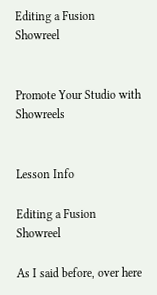Editing a Fusion Showreel


Promote Your Studio with Showreels


Lesson Info

Editing a Fusion Showreel

As I said before, over here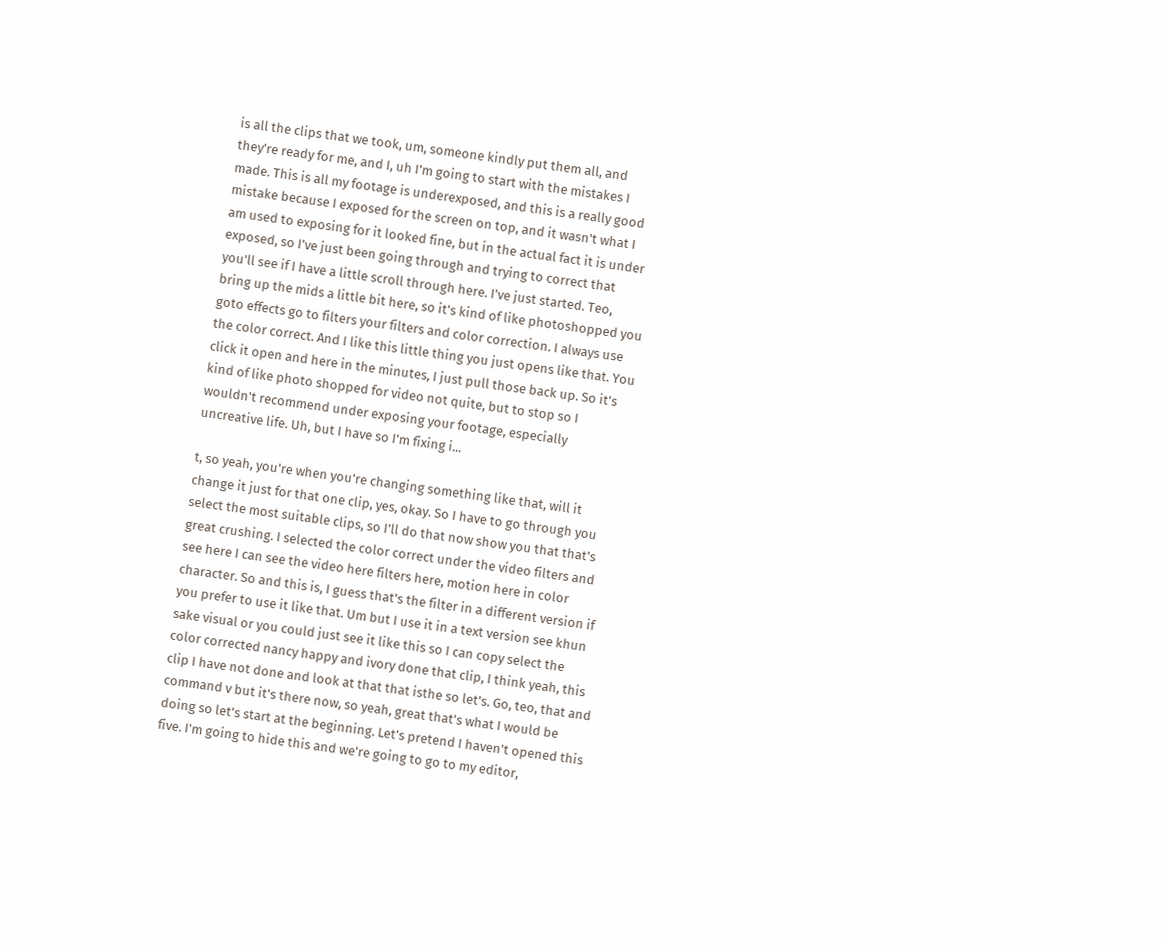is all the clips that we took, um, someone kindly put them all, and they're ready for me, and I, uh I'm going to start with the mistakes I made. This is all my footage is underexposed, and this is a really good mistake because I exposed for the screen on top, and it wasn't what I am used to exposing for it looked fine, but in the actual fact it is under exposed, so I've just been going through and trying to correct that you'll see if I have a little scroll through here. I've just started. Teo, bring up the mids a little bit here, so it's kind of like photoshopped you goto effects go to filters your filters and color correction. I always use the color correct. And I like this little thing you just opens like that. You click it open and here in the minutes, I just pull those back up. So it's kind of like photo shopped for video not quite, but to stop so I wouldn't recommend under exposing your footage, especially uncreative life. Uh, but I have so I'm fixing i...

t, so yeah, you're when you're changing something like that, will it change it just for that one clip, yes, okay. So I have to go through you select the most suitable clips, so I'll do that now show you that that's great crushing. I selected the color correct under the video filters and see here I can see the video here filters here, motion here in color character. So and this is, I guess that's the filter in a different version if you prefer to use it like that. Um but I use it in a text version see khun sake visual or you could just see it like this so I can copy select the color corrected nancy happy and ivory done that clip, I think yeah, this clip I have not done and look at that that isthe so let's. Go, teo, that and command v but it's there now, so yeah, great that's what I would be doing so let's start at the beginning. Let's pretend I haven't opened this five. I'm going to hide this and we're going to go to my editor,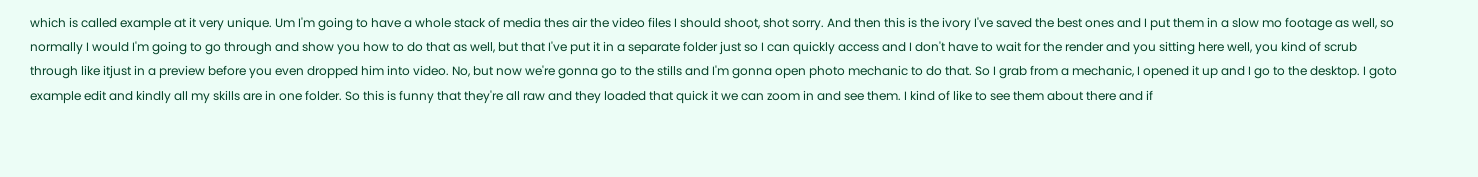which is called example at it very unique. Um I'm going to have a whole stack of media thes air the video files I should shoot, shot sorry. And then this is the ivory I've saved the best ones and I put them in a slow mo footage as well, so normally I would I'm going to go through and show you how to do that as well, but that I've put it in a separate folder just so I can quickly access and I don't have to wait for the render and you sitting here well, you kind of scrub through like itjust in a preview before you even dropped him into video. No, but now we're gonna go to the stills and I'm gonna open photo mechanic to do that. So I grab from a mechanic, I opened it up and I go to the desktop. I goto example edit and kindly all my skills are in one folder. So this is funny that they're all raw and they loaded that quick it we can zoom in and see them. I kind of like to see them about there and if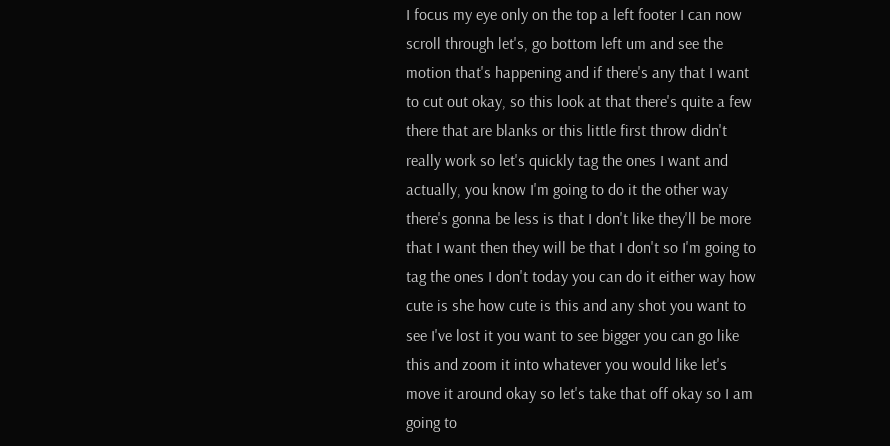I focus my eye only on the top a left footer I can now scroll through let's, go bottom left um and see the motion that's happening and if there's any that I want to cut out okay, so this look at that there's quite a few there that are blanks or this little first throw didn't really work so let's quickly tag the ones I want and actually, you know I'm going to do it the other way there's gonna be less is that I don't like they'll be more that I want then they will be that I don't so I'm going to tag the ones I don't today you can do it either way how cute is she how cute is this and any shot you want to see I've lost it you want to see bigger you can go like this and zoom it into whatever you would like let's move it around okay so let's take that off okay so I am going to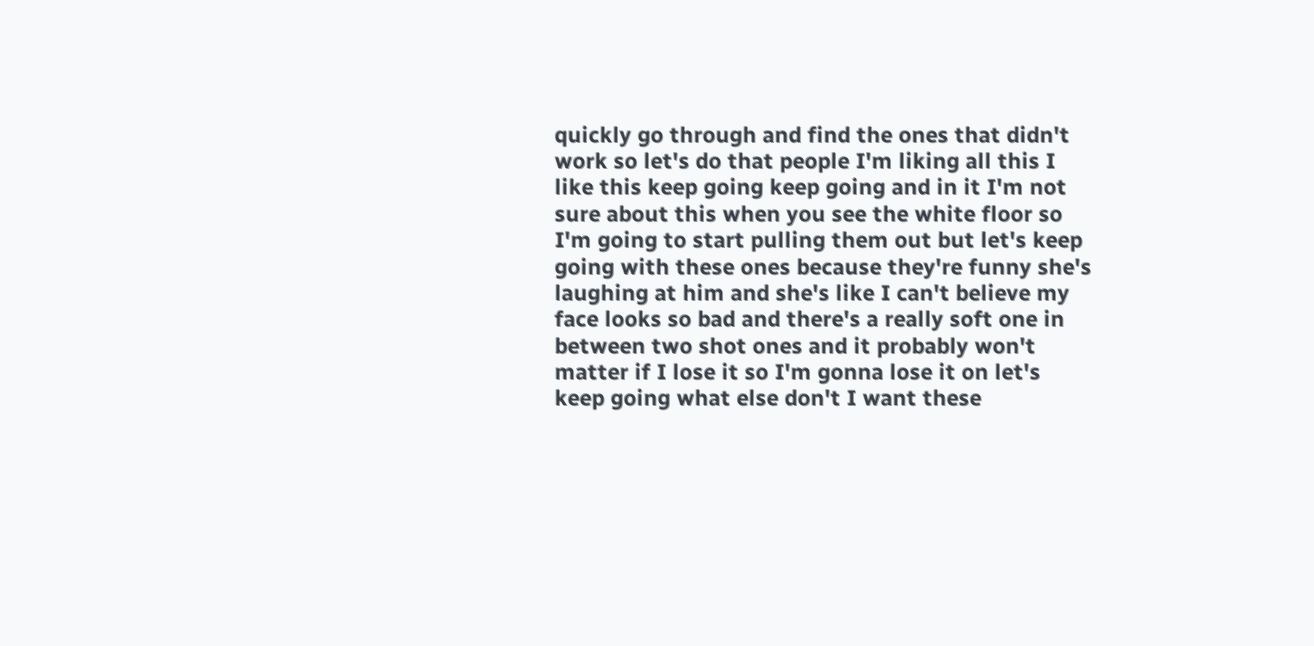quickly go through and find the ones that didn't work so let's do that people I'm liking all this I like this keep going keep going and in it I'm not sure about this when you see the white floor so I'm going to start pulling them out but let's keep going with these ones because they're funny she's laughing at him and she's like I can't believe my face looks so bad and there's a really soft one in between two shot ones and it probably won't matter if I lose it so I'm gonna lose it on let's keep going what else don't I want these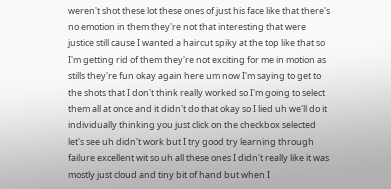weren't shot these lot these ones of just his face like that there's no emotion in them they're not that interesting that were justice still cause I wanted a haircut spiky at the top like that so I'm getting rid of them they're not exciting for me in motion as stills they're fun okay again here um now I'm saying to get to the shots that I don't think really worked so I'm going to select them all at once and it didn't do that okay so I lied uh we'll do it individually thinking you just click on the checkbox selected let's see uh didn't work but I try good try learning through failure excellent wit so uh all these ones I didn't really like it was mostly just cloud and tiny bit of hand but when I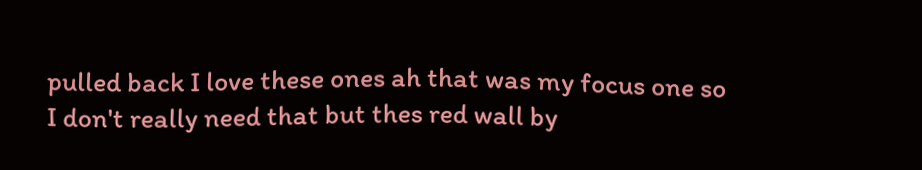pulled back I love these ones ah that was my focus one so I don't really need that but thes red wall by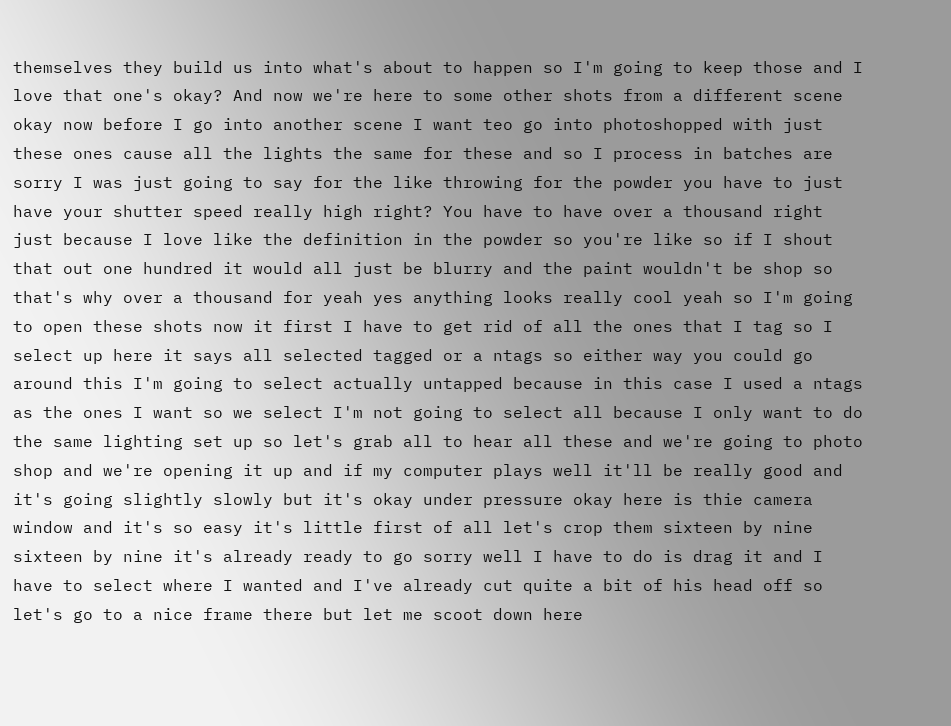themselves they build us into what's about to happen so I'm going to keep those and I love that one's okay? And now we're here to some other shots from a different scene okay now before I go into another scene I want teo go into photoshopped with just these ones cause all the lights the same for these and so I process in batches are sorry I was just going to say for the like throwing for the powder you have to just have your shutter speed really high right? You have to have over a thousand right just because I love like the definition in the powder so you're like so if I shout that out one hundred it would all just be blurry and the paint wouldn't be shop so that's why over a thousand for yeah yes anything looks really cool yeah so I'm going to open these shots now it first I have to get rid of all the ones that I tag so I select up here it says all selected tagged or a ntags so either way you could go around this I'm going to select actually untapped because in this case I used a ntags as the ones I want so we select I'm not going to select all because I only want to do the same lighting set up so let's grab all to hear all these and we're going to photo shop and we're opening it up and if my computer plays well it'll be really good and it's going slightly slowly but it's okay under pressure okay here is thie camera window and it's so easy it's little first of all let's crop them sixteen by nine sixteen by nine it's already ready to go sorry well I have to do is drag it and I have to select where I wanted and I've already cut quite a bit of his head off so let's go to a nice frame there but let me scoot down here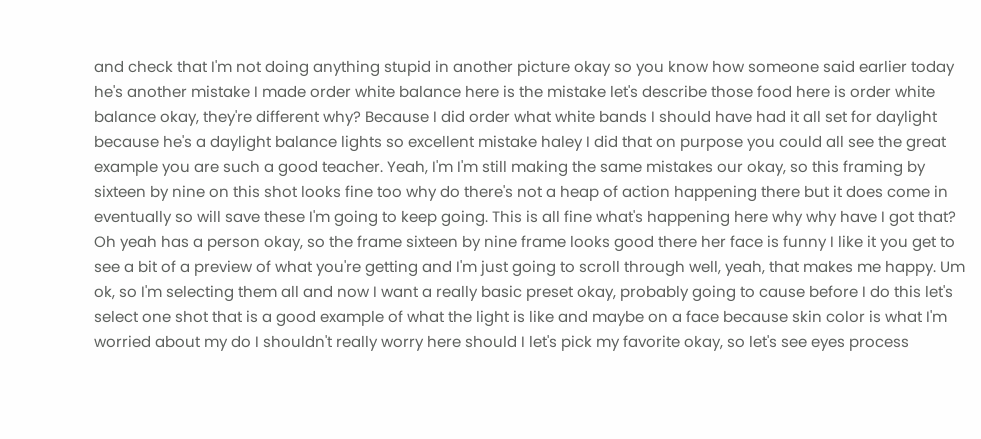and check that I'm not doing anything stupid in another picture okay so you know how someone said earlier today he's another mistake I made order white balance here is the mistake let's describe those food here is order white balance okay, they're different why? Because I did order what white bands I should have had it all set for daylight because he's a daylight balance lights so excellent mistake haley I did that on purpose you could all see the great example you are such a good teacher. Yeah, I'm I'm still making the same mistakes our okay, so this framing by sixteen by nine on this shot looks fine too why do there's not a heap of action happening there but it does come in eventually so will save these I'm going to keep going. This is all fine what's happening here why why have I got that? Oh yeah has a person okay, so the frame sixteen by nine frame looks good there her face is funny I like it you get to see a bit of a preview of what you're getting and I'm just going to scroll through well, yeah, that makes me happy. Um ok, so I'm selecting them all and now I want a really basic preset okay, probably going to cause before I do this let's select one shot that is a good example of what the light is like and maybe on a face because skin color is what I'm worried about my do I shouldn't really worry here should I let's pick my favorite okay, so let's see eyes process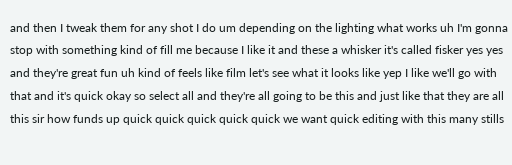and then I tweak them for any shot I do um depending on the lighting what works uh I'm gonna stop with something kind of fill me because I like it and these a whisker it's called fisker yes yes and they're great fun uh kind of feels like film let's see what it looks like yep I like we'll go with that and it's quick okay so select all and they're all going to be this and just like that they are all this sir how funds up quick quick quick quick quick we want quick editing with this many stills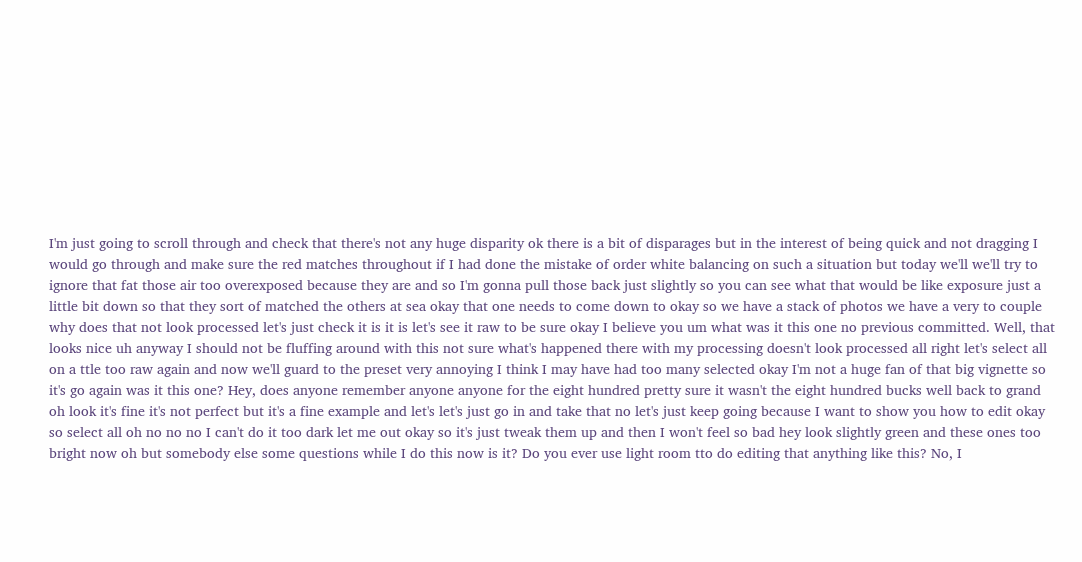I'm just going to scroll through and check that there's not any huge disparity ok there is a bit of disparages but in the interest of being quick and not dragging I would go through and make sure the red matches throughout if I had done the mistake of order white balancing on such a situation but today we'll we'll try to ignore that fat those air too overexposed because they are and so I'm gonna pull those back just slightly so you can see what that would be like exposure just a little bit down so that they sort of matched the others at sea okay that one needs to come down to okay so we have a stack of photos we have a very to couple why does that not look processed let's just check it is it is let's see it raw to be sure okay I believe you um what was it this one no previous committed. Well, that looks nice uh anyway I should not be fluffing around with this not sure what's happened there with my processing doesn't look processed all right let's select all on a ttle too raw again and now we'll guard to the preset very annoying I think I may have had too many selected okay I'm not a huge fan of that big vignette so it's go again was it this one? Hey, does anyone remember anyone anyone for the eight hundred pretty sure it wasn't the eight hundred bucks well back to grand oh look it's fine it's not perfect but it's a fine example and let's let's just go in and take that no let's just keep going because I want to show you how to edit okay so select all oh no no no I can't do it too dark let me out okay so it's just tweak them up and then I won't feel so bad hey look slightly green and these ones too bright now oh but somebody else some questions while I do this now is it? Do you ever use light room tto do editing that anything like this? No, I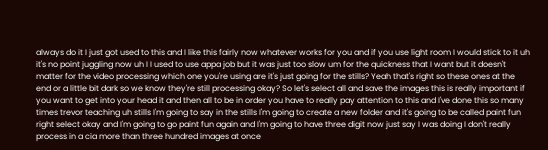always do it I just got used to this and I like this fairly now whatever works for you and if you use light room I would stick to it uh it's no point juggling now uh I I used to use appa job but it was just too slow um for the quickness that I want but it doesn't matter for the video processing which one you're using are it's just going for the stills? Yeah that's right so these ones at the end or a little bit dark so we know they're still processing okay? So let's select all and save the images this is really important if you want to get into your head it and then all to be in order you have to really pay attention to this and I've done this so many times trevor teaching uh stills I'm going to say in the stills I'm going to create a new folder and it's going to be called paint fun right select okay and I'm going to go paint fun again and I'm going to have three digit now just say I was doing I don't really process in a cia more than three hundred images at once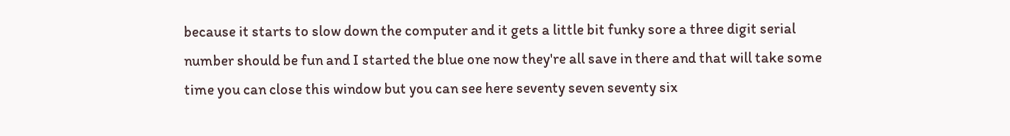because it starts to slow down the computer and it gets a little bit funky sore a three digit serial number should be fun and I started the blue one now they're all save in there and that will take some time you can close this window but you can see here seventy seven seventy six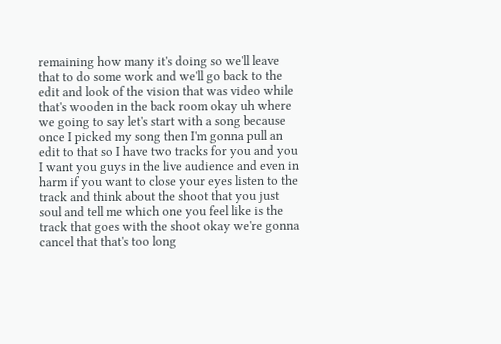remaining how many it's doing so we'll leave that to do some work and we'll go back to the edit and look of the vision that was video while that's wooden in the back room okay uh where we going to say let's start with a song because once I picked my song then I'm gonna pull an edit to that so I have two tracks for you and you I want you guys in the live audience and even in harm if you want to close your eyes listen to the track and think about the shoot that you just soul and tell me which one you feel like is the track that goes with the shoot okay we're gonna cancel that that's too long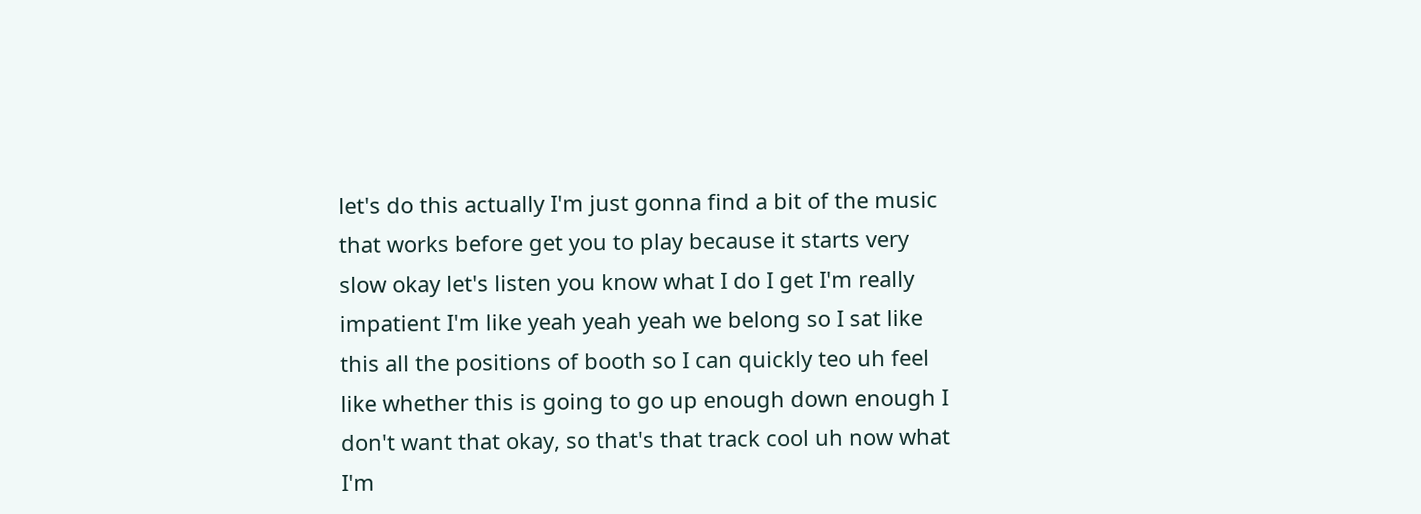let's do this actually I'm just gonna find a bit of the music that works before get you to play because it starts very slow okay let's listen you know what I do I get I'm really impatient I'm like yeah yeah yeah we belong so I sat like this all the positions of booth so I can quickly teo uh feel like whether this is going to go up enough down enough I don't want that okay, so that's that track cool uh now what I'm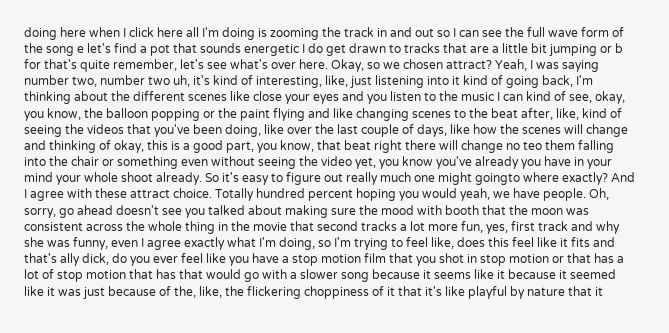doing here when I click here all I'm doing is zooming the track in and out so I can see the full wave form of the song e let's find a pot that sounds energetic I do get drawn to tracks that are a little bit jumping or b for that's quite remember, let's see what's over here. Okay, so we chosen attract? Yeah, I was saying number two, number two uh, it's kind of interesting, like, just listening into it kind of going back, I'm thinking about the different scenes like close your eyes and you listen to the music I can kind of see, okay, you know, the balloon popping or the paint flying and like changing scenes to the beat after, like, kind of seeing the videos that you've been doing, like over the last couple of days, like how the scenes will change and thinking of okay, this is a good part, you know, that beat right there will change no teo them falling into the chair or something even without seeing the video yet, you know you've already you have in your mind your whole shoot already. So it's easy to figure out really much one might goingto where exactly? And I agree with these attract choice. Totally hundred percent hoping you would yeah, we have people. Oh, sorry, go ahead doesn't see you talked about making sure the mood with booth that the moon was consistent across the whole thing in the movie that second tracks a lot more fun, yes, first track and why she was funny, even I agree exactly what I'm doing, so I'm trying to feel like, does this feel like it fits and that's ally dick, do you ever feel like you have a stop motion film that you shot in stop motion or that has a lot of stop motion that has that would go with a slower song because it seems like it because it seemed like it was just because of the, like, the flickering choppiness of it that it's like playful by nature that it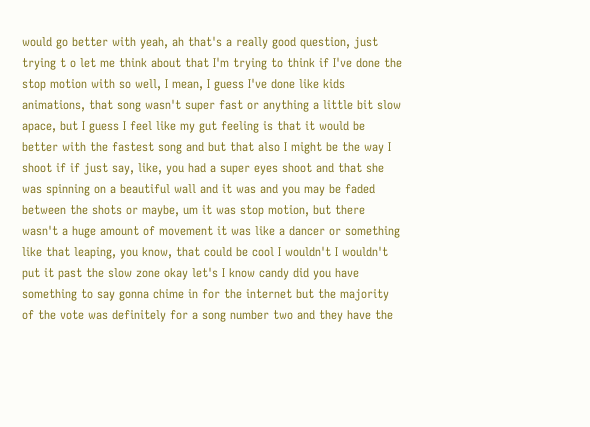would go better with yeah, ah that's a really good question, just trying t o let me think about that I'm trying to think if I've done the stop motion with so well, I mean, I guess I've done like kids animations, that song wasn't super fast or anything a little bit slow apace, but I guess I feel like my gut feeling is that it would be better with the fastest song and but that also I might be the way I shoot if if just say, like, you had a super eyes shoot and that she was spinning on a beautiful wall and it was and you may be faded between the shots or maybe, um it was stop motion, but there wasn't a huge amount of movement it was like a dancer or something like that leaping, you know, that could be cool I wouldn't I wouldn't put it past the slow zone okay let's I know candy did you have something to say gonna chime in for the internet but the majority of the vote was definitely for a song number two and they have the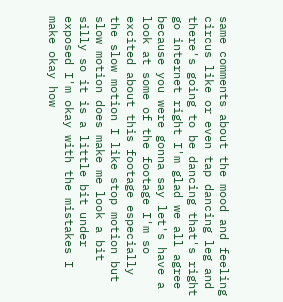same comments about the mood and feeling circus like or even tap dancing leg and there's going to be dancing that's right go internet right I'm glad we all agree because you were gonna say let's have a look at some of the footage I'm so excited about this footage especially the slow motion I like stop motion but slow motion does make me look a bit silly so it is a little bit under exposed I'm okay with the mistakes I make okay how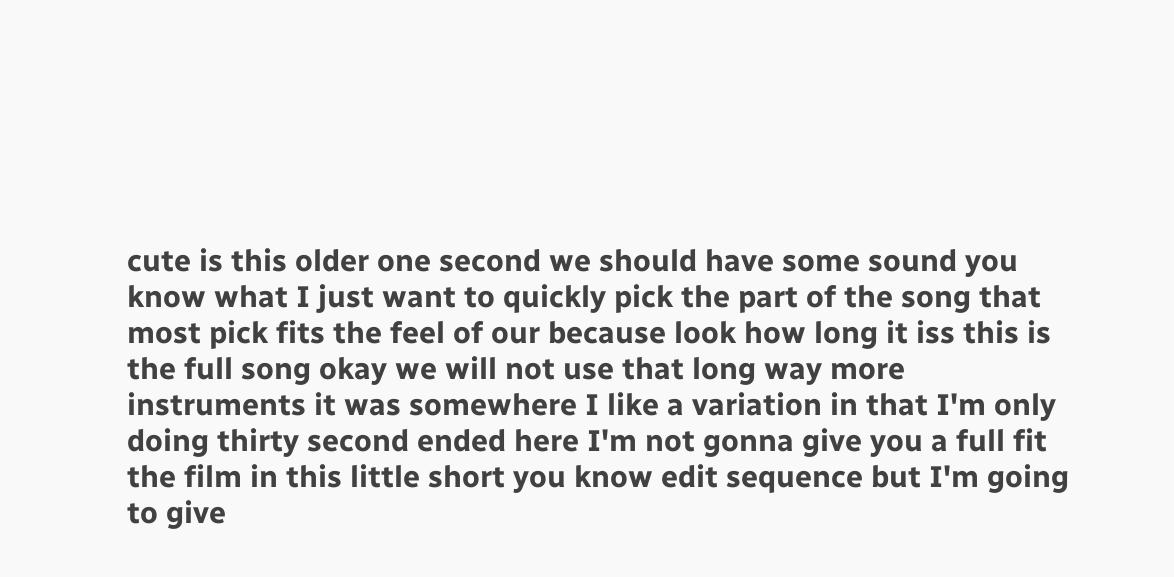cute is this older one second we should have some sound you know what I just want to quickly pick the part of the song that most pick fits the feel of our because look how long it iss this is the full song okay we will not use that long way more instruments it was somewhere I like a variation in that I'm only doing thirty second ended here I'm not gonna give you a full fit the film in this little short you know edit sequence but I'm going to give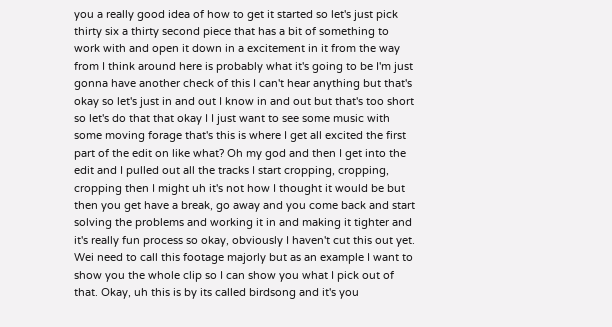you a really good idea of how to get it started so let's just pick thirty six a thirty second piece that has a bit of something to work with and open it down in a excitement in it from the way from I think around here is probably what it's going to be I'm just gonna have another check of this I can't hear anything but that's okay so let's just in and out I know in and out but that's too short so let's do that that okay I I just want to see some music with some moving forage that's this is where I get all excited the first part of the edit on like what? Oh my god and then I get into the edit and I pulled out all the tracks I start cropping, cropping, cropping then I might uh it's not how I thought it would be but then you get have a break, go away and you come back and start solving the problems and working it in and making it tighter and it's really fun process so okay, obviously I haven't cut this out yet. Wei need to call this footage majorly but as an example I want to show you the whole clip so I can show you what I pick out of that. Okay, uh this is by its called birdsong and it's you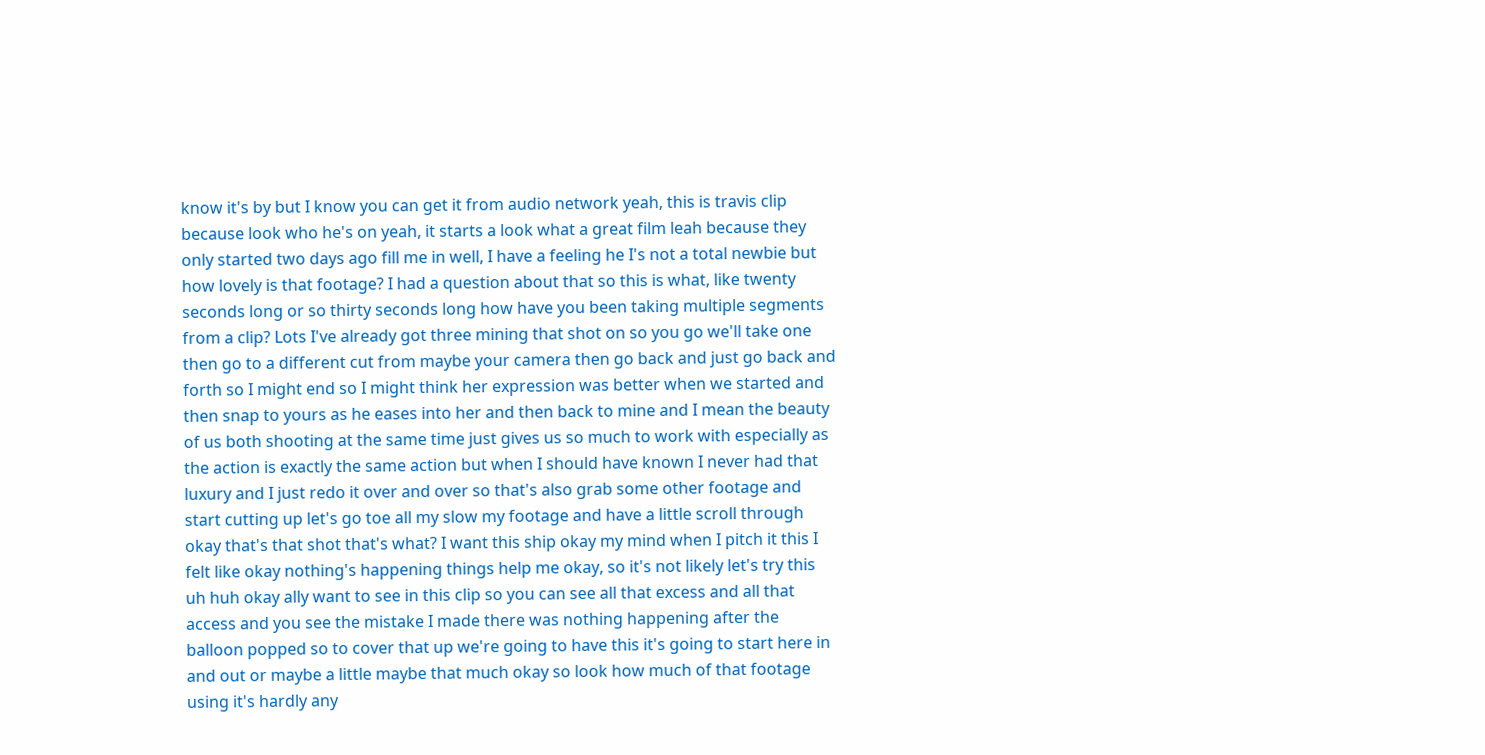know it's by but I know you can get it from audio network yeah, this is travis clip because look who he's on yeah, it starts a look what a great film leah because they only started two days ago fill me in well, I have a feeling he I's not a total newbie but how lovely is that footage? I had a question about that so this is what, like twenty seconds long or so thirty seconds long how have you been taking multiple segments from a clip? Lots I've already got three mining that shot on so you go we'll take one then go to a different cut from maybe your camera then go back and just go back and forth so I might end so I might think her expression was better when we started and then snap to yours as he eases into her and then back to mine and I mean the beauty of us both shooting at the same time just gives us so much to work with especially as the action is exactly the same action but when I should have known I never had that luxury and I just redo it over and over so that's also grab some other footage and start cutting up let's go toe all my slow my footage and have a little scroll through okay that's that shot that's what? I want this ship okay my mind when I pitch it this I felt like okay nothing's happening things help me okay, so it's not likely let's try this uh huh okay ally want to see in this clip so you can see all that excess and all that access and you see the mistake I made there was nothing happening after the balloon popped so to cover that up we're going to have this it's going to start here in and out or maybe a little maybe that much okay so look how much of that footage using it's hardly any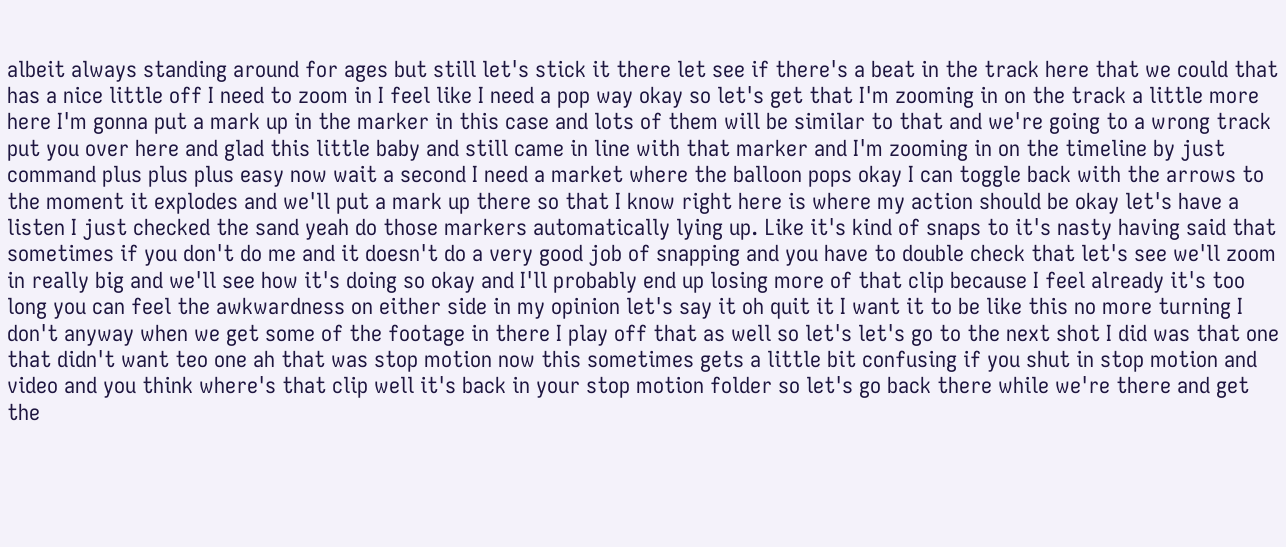albeit always standing around for ages but still let's stick it there let see if there's a beat in the track here that we could that has a nice little off I need to zoom in I feel like I need a pop way okay so let's get that I'm zooming in on the track a little more here I'm gonna put a mark up in the marker in this case and lots of them will be similar to that and we're going to a wrong track put you over here and glad this little baby and still came in line with that marker and I'm zooming in on the timeline by just command plus plus plus easy now wait a second I need a market where the balloon pops okay I can toggle back with the arrows to the moment it explodes and we'll put a mark up there so that I know right here is where my action should be okay let's have a listen I just checked the sand yeah do those markers automatically lying up. Like it's kind of snaps to it's nasty having said that sometimes if you don't do me and it doesn't do a very good job of snapping and you have to double check that let's see we'll zoom in really big and we'll see how it's doing so okay and I'll probably end up losing more of that clip because I feel already it's too long you can feel the awkwardness on either side in my opinion let's say it oh quit it I want it to be like this no more turning I don't anyway when we get some of the footage in there I play off that as well so let's let's go to the next shot I did was that one that didn't want teo one ah that was stop motion now this sometimes gets a little bit confusing if you shut in stop motion and video and you think where's that clip well it's back in your stop motion folder so let's go back there while we're there and get the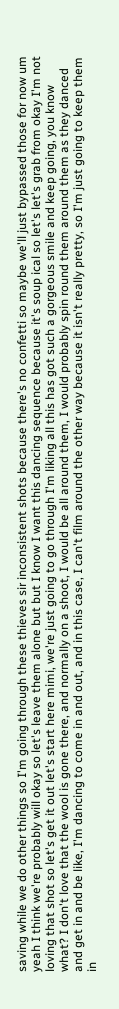saving while we do other things so I'm going through these thieves sir inconsistent shots because there's no confetti so maybe we'll just bypassed those for now um yeah I think we're probably will okay so let's leave them alone but but I know I want this dancing sequence because it's soup ical so let's let's grab from okay I'm not loving that shot so let's get it out let's start here mimi, we're just going to go through I'm liking all this has got such a gorgeous smile and keep going, you know what? I don't love that the wool is gone there, and normally on a shoot, I would be all around them, I would probably spin round them around them as they danced and get in and be like, I'm dancing to come in and out, and in this case, I can't film around the other way because it isn't really pretty, so I'm just going to keep them in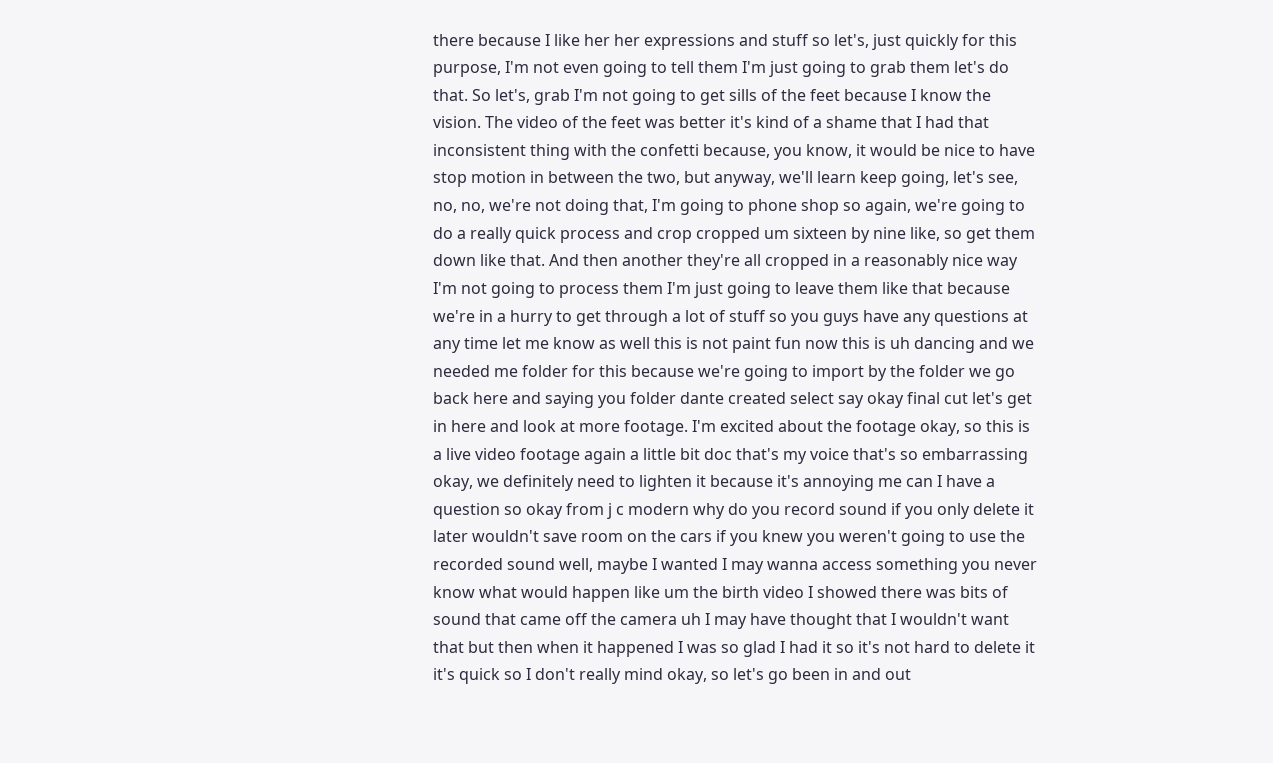there because I like her her expressions and stuff so let's, just quickly for this purpose, I'm not even going to tell them I'm just going to grab them let's do that. So let's, grab I'm not going to get sills of the feet because I know the vision. The video of the feet was better it's kind of a shame that I had that inconsistent thing with the confetti because, you know, it would be nice to have stop motion in between the two, but anyway, we'll learn keep going, let's see, no, no, we're not doing that, I'm going to phone shop so again, we're going to do a really quick process and crop cropped um sixteen by nine like, so get them down like that. And then another they're all cropped in a reasonably nice way I'm not going to process them I'm just going to leave them like that because we're in a hurry to get through a lot of stuff so you guys have any questions at any time let me know as well this is not paint fun now this is uh dancing and we needed me folder for this because we're going to import by the folder we go back here and saying you folder dante created select say okay final cut let's get in here and look at more footage. I'm excited about the footage okay, so this is a live video footage again a little bit doc that's my voice that's so embarrassing okay, we definitely need to lighten it because it's annoying me can I have a question so okay from j c modern why do you record sound if you only delete it later wouldn't save room on the cars if you knew you weren't going to use the recorded sound well, maybe I wanted I may wanna access something you never know what would happen like um the birth video I showed there was bits of sound that came off the camera uh I may have thought that I wouldn't want that but then when it happened I was so glad I had it so it's not hard to delete it it's quick so I don't really mind okay, so let's go been in and out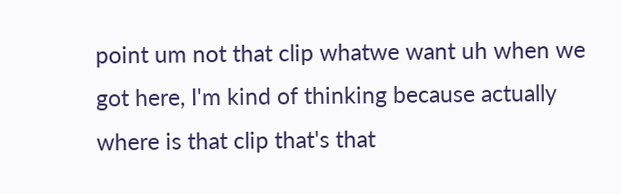point um not that clip whatwe want uh when we got here, I'm kind of thinking because actually where is that clip that's that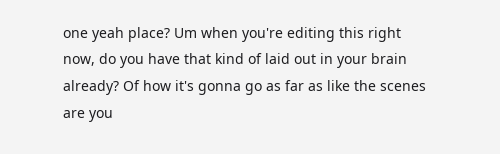one yeah place? Um when you're editing this right now, do you have that kind of laid out in your brain already? Of how it's gonna go as far as like the scenes are you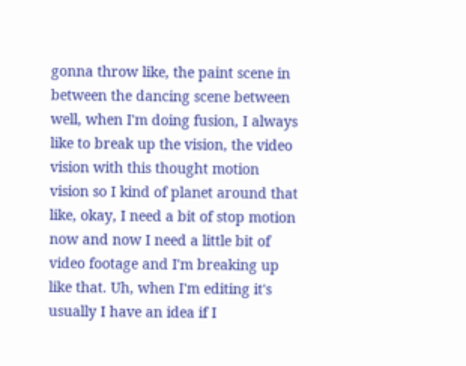gonna throw like, the paint scene in between the dancing scene between well, when I'm doing fusion, I always like to break up the vision, the video vision with this thought motion vision so I kind of planet around that like, okay, I need a bit of stop motion now and now I need a little bit of video footage and I'm breaking up like that. Uh, when I'm editing it's usually I have an idea if I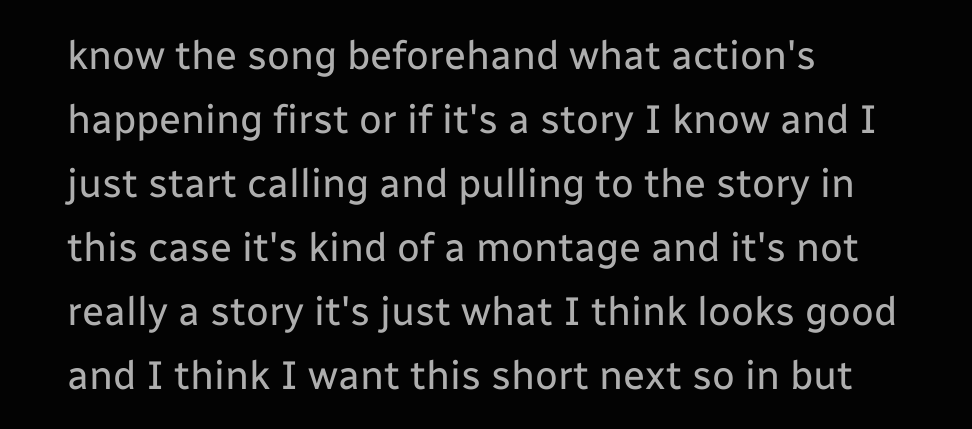know the song beforehand what action's happening first or if it's a story I know and I just start calling and pulling to the story in this case it's kind of a montage and it's not really a story it's just what I think looks good and I think I want this short next so in but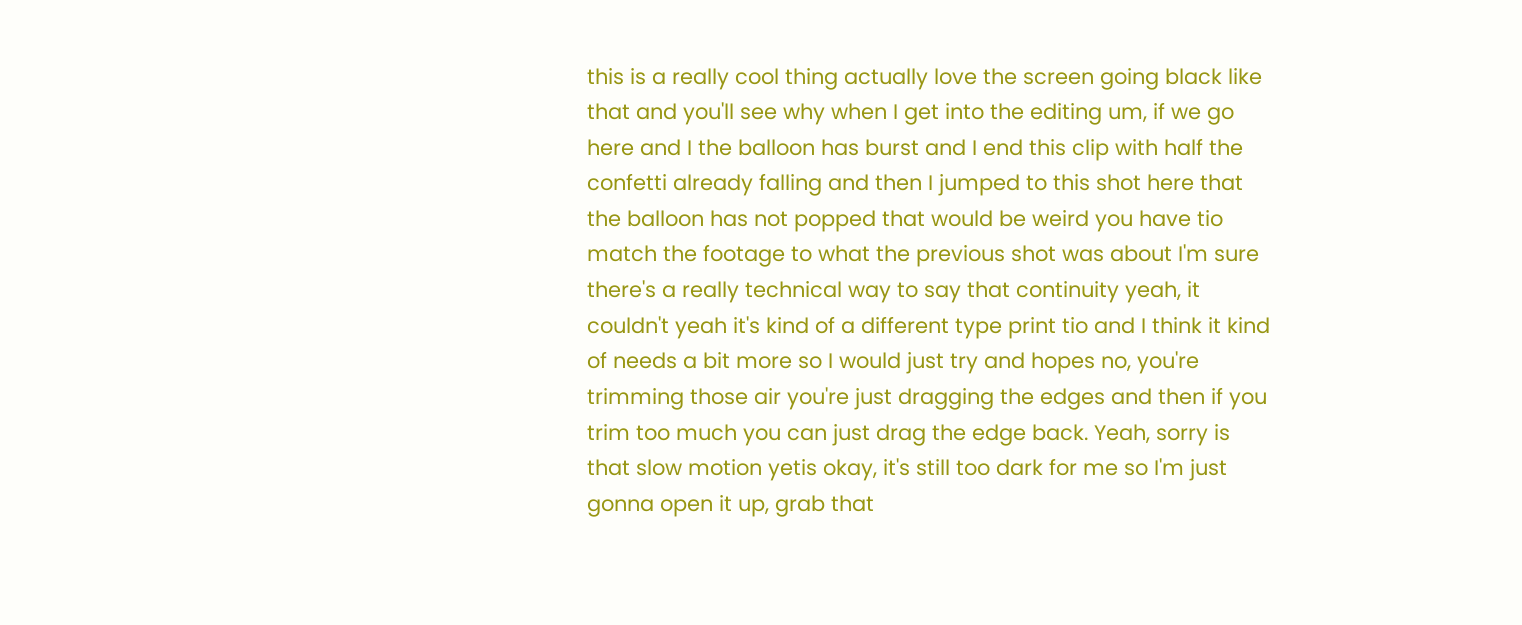this is a really cool thing actually love the screen going black like that and you'll see why when I get into the editing um, if we go here and I the balloon has burst and I end this clip with half the confetti already falling and then I jumped to this shot here that the balloon has not popped that would be weird you have tio match the footage to what the previous shot was about I'm sure there's a really technical way to say that continuity yeah, it couldn't yeah it's kind of a different type print tio and I think it kind of needs a bit more so I would just try and hopes no, you're trimming those air you're just dragging the edges and then if you trim too much you can just drag the edge back. Yeah, sorry is that slow motion yetis okay, it's still too dark for me so I'm just gonna open it up, grab that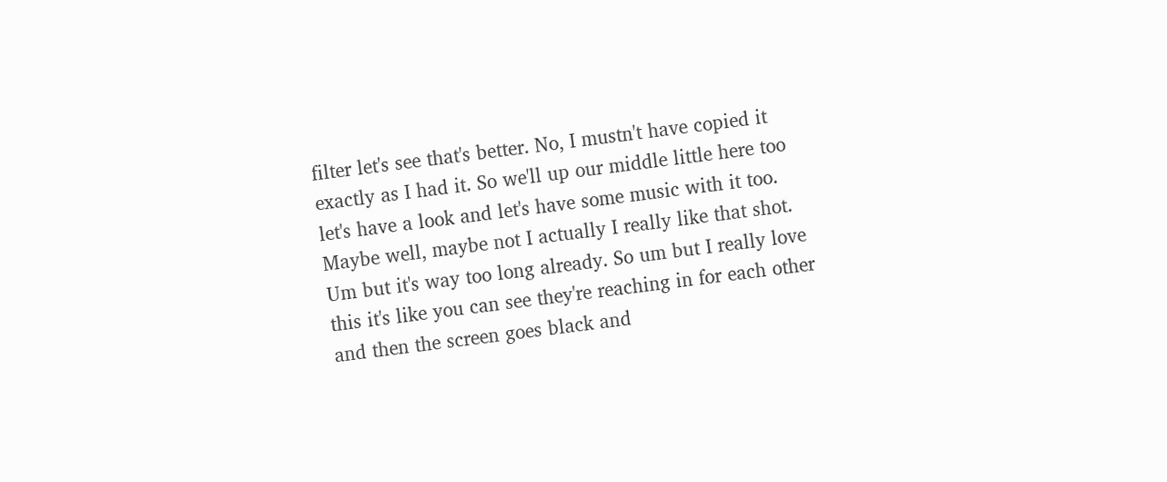filter let's see that's better. No, I mustn't have copied it exactly as I had it. So we'll up our middle little here too let's have a look and let's have some music with it too. Maybe well, maybe not I actually I really like that shot. Um but it's way too long already. So um but I really love this it's like you can see they're reaching in for each other and then the screen goes black and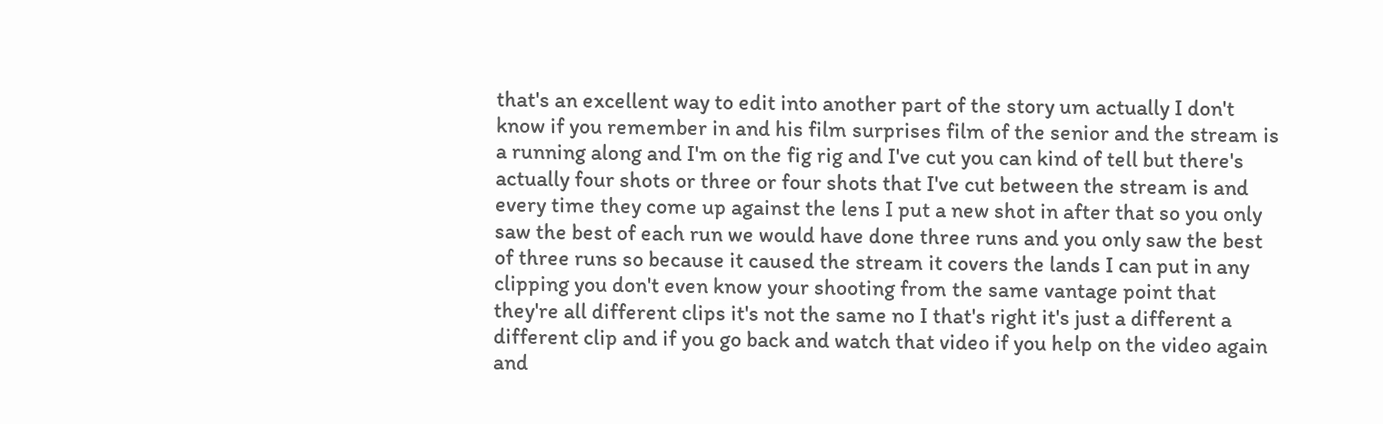that's an excellent way to edit into another part of the story um actually I don't know if you remember in and his film surprises film of the senior and the stream is a running along and I'm on the fig rig and I've cut you can kind of tell but there's actually four shots or three or four shots that I've cut between the stream is and every time they come up against the lens I put a new shot in after that so you only saw the best of each run we would have done three runs and you only saw the best of three runs so because it caused the stream it covers the lands I can put in any clipping you don't even know your shooting from the same vantage point that they're all different clips it's not the same no I that's right it's just a different a different clip and if you go back and watch that video if you help on the video again and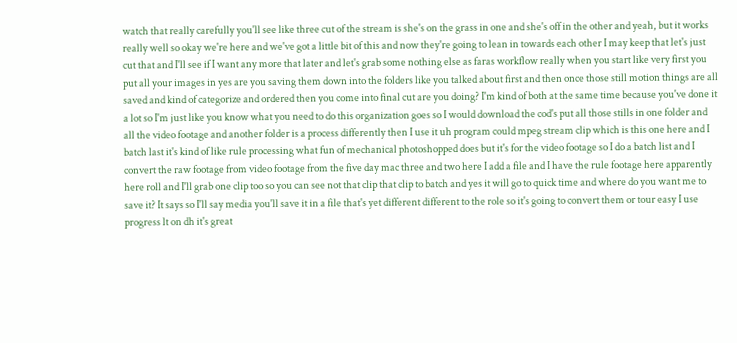watch that really carefully you'll see like three cut of the stream is she's on the grass in one and she's off in the other and yeah, but it works really well so okay we're here and we've got a little bit of this and now they're going to lean in towards each other I may keep that let's just cut that and I'll see if I want any more that later and let's grab some nothing else as faras workflow really when you start like very first you put all your images in yes are you saving them down into the folders like you talked about first and then once those still motion things are all saved and kind of categorize and ordered then you come into final cut are you doing? I'm kind of both at the same time because you've done it a lot so I'm just like you know what you need to do this organization goes so I would download the cod's put all those stills in one folder and all the video footage and another folder is a process differently then I use it uh program could mpeg stream clip which is this one here and I batch last it's kind of like rule processing what fun of mechanical photoshopped does but it's for the video footage so I do a batch list and I convert the raw footage from video footage from the five day mac three and two here I add a file and I have the rule footage here apparently here roll and I'll grab one clip too so you can see not that clip that clip to batch and yes it will go to quick time and where do you want me to save it? It says so I'll say media you'll save it in a file that's yet different different to the role so it's going to convert them or tour easy I use progress lt on dh it's great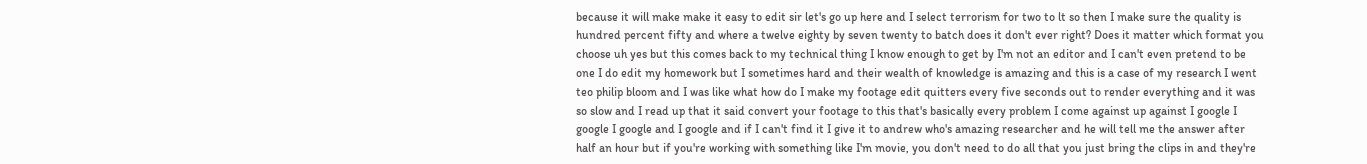because it will make make it easy to edit sir let's go up here and I select terrorism for two to lt so then I make sure the quality is hundred percent fifty and where a twelve eighty by seven twenty to batch does it don't ever right? Does it matter which format you choose uh yes but this comes back to my technical thing I know enough to get by I'm not an editor and I can't even pretend to be one I do edit my homework but I sometimes hard and their wealth of knowledge is amazing and this is a case of my research I went teo philip bloom and I was like what how do I make my footage edit quitters every five seconds out to render everything and it was so slow and I read up that it said convert your footage to this that's basically every problem I come against up against I google I google I google and I google and if I can't find it I give it to andrew who's amazing researcher and he will tell me the answer after half an hour but if you're working with something like I'm movie, you don't need to do all that you just bring the clips in and they're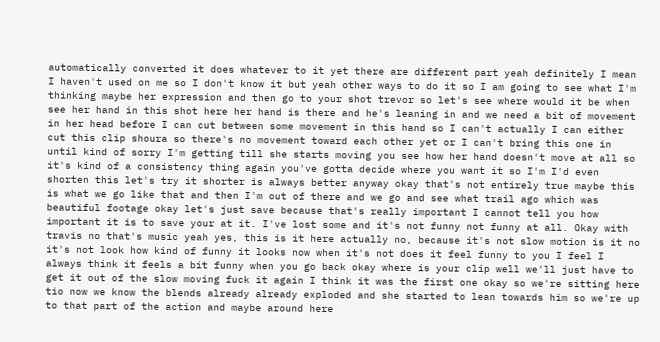automatically converted it does whatever to it yet there are different part yeah definitely I mean I haven't used on me so I don't know it but yeah other ways to do it so I am going to see what I'm thinking maybe her expression and then go to your shot trevor so let's see where would it be when see her hand in this shot here her hand is there and he's leaning in and we need a bit of movement in her head before I can cut between some movement in this hand so I can't actually I can either cut this clip shoura so there's no movement toward each other yet or I can't bring this one in until kind of sorry I'm getting till she starts moving you see how her hand doesn't move at all so it's kind of a consistency thing again you've gotta decide where you want it so I'm I'd even shorten this let's try it shorter is always better anyway okay that's not entirely true maybe this is what we go like that and then I'm out of there and we go and see what trail ago which was beautiful footage okay let's just save because that's really important I cannot tell you how important it is to save your at it. I've lost some and it's not funny not funny at all. Okay with travis no that's music yeah yes, this is it here actually no, because it's not slow motion is it no it's not look how kind of funny it looks now when it's not does it feel funny to you I feel I always think it feels a bit funny when you go back okay where is your clip well we'll just have to get it out of the slow moving fuck it again I think it was the first one okay so we're sitting here tio now we know the blends already already exploded and she started to lean towards him so we're up to that part of the action and maybe around here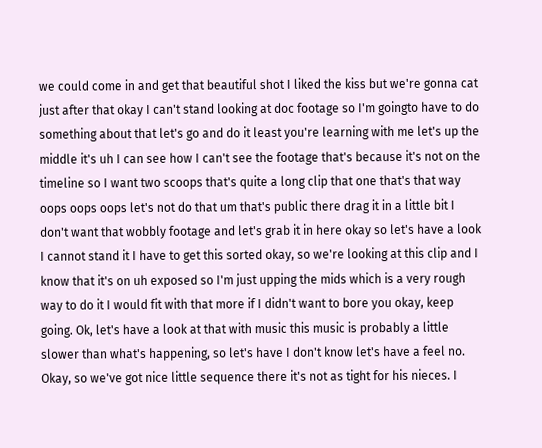we could come in and get that beautiful shot I liked the kiss but we're gonna cat just after that okay I can't stand looking at doc footage so I'm goingto have to do something about that let's go and do it least you're learning with me let's up the middle it's uh I can see how I can't see the footage that's because it's not on the timeline so I want two scoops that's quite a long clip that one that's that way oops oops oops let's not do that um that's public there drag it in a little bit I don't want that wobbly footage and let's grab it in here okay so let's have a look I cannot stand it I have to get this sorted okay, so we're looking at this clip and I know that it's on uh exposed so I'm just upping the mids which is a very rough way to do it I would fit with that more if I didn't want to bore you okay, keep going. Ok, let's have a look at that with music this music is probably a little slower than what's happening, so let's have I don't know let's have a feel no. Okay, so we've got nice little sequence there it's not as tight for his nieces. I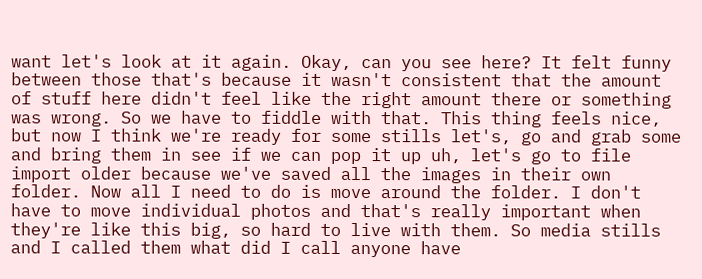want let's look at it again. Okay, can you see here? It felt funny between those that's because it wasn't consistent that the amount of stuff here didn't feel like the right amount there or something was wrong. So we have to fiddle with that. This thing feels nice, but now I think we're ready for some stills let's, go and grab some and bring them in see if we can pop it up uh, let's go to file import older because we've saved all the images in their own folder. Now all I need to do is move around the folder. I don't have to move individual photos and that's really important when they're like this big, so hard to live with them. So media stills and I called them what did I call anyone have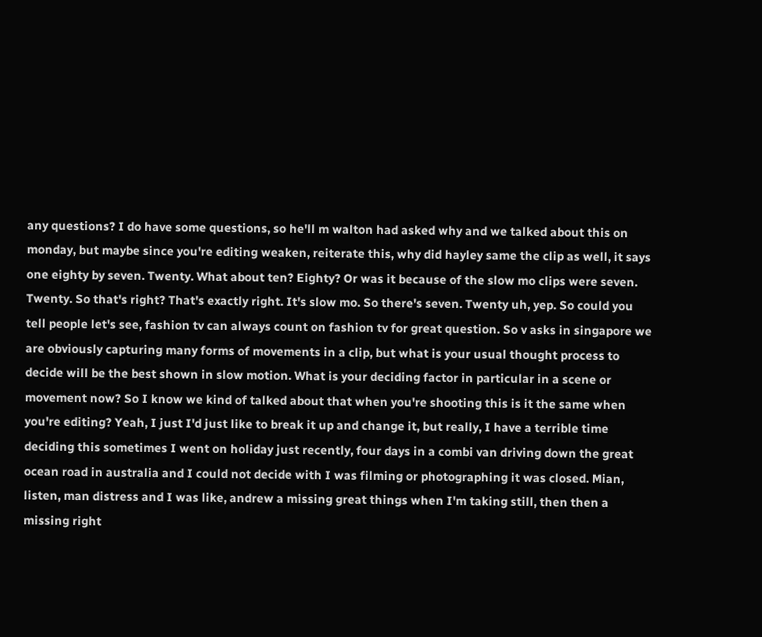any questions? I do have some questions, so he'll m walton had asked why and we talked about this on monday, but maybe since you're editing weaken, reiterate this, why did hayley same the clip as well, it says one eighty by seven. Twenty. What about ten? Eighty? Or was it because of the slow mo clips were seven. Twenty. So that's right? That's exactly right. It's slow mo. So there's seven. Twenty uh, yep. So could you tell people let's see, fashion tv can always count on fashion tv for great question. So v asks in singapore we are obviously capturing many forms of movements in a clip, but what is your usual thought process to decide will be the best shown in slow motion. What is your deciding factor in particular in a scene or movement now? So I know we kind of talked about that when you're shooting this is it the same when you're editing? Yeah, I just I'd just like to break it up and change it, but really, I have a terrible time deciding this sometimes I went on holiday just recently, four days in a combi van driving down the great ocean road in australia and I could not decide with I was filming or photographing it was closed. Mian, listen, man distress and I was like, andrew a missing great things when I'm taking still, then then a missing right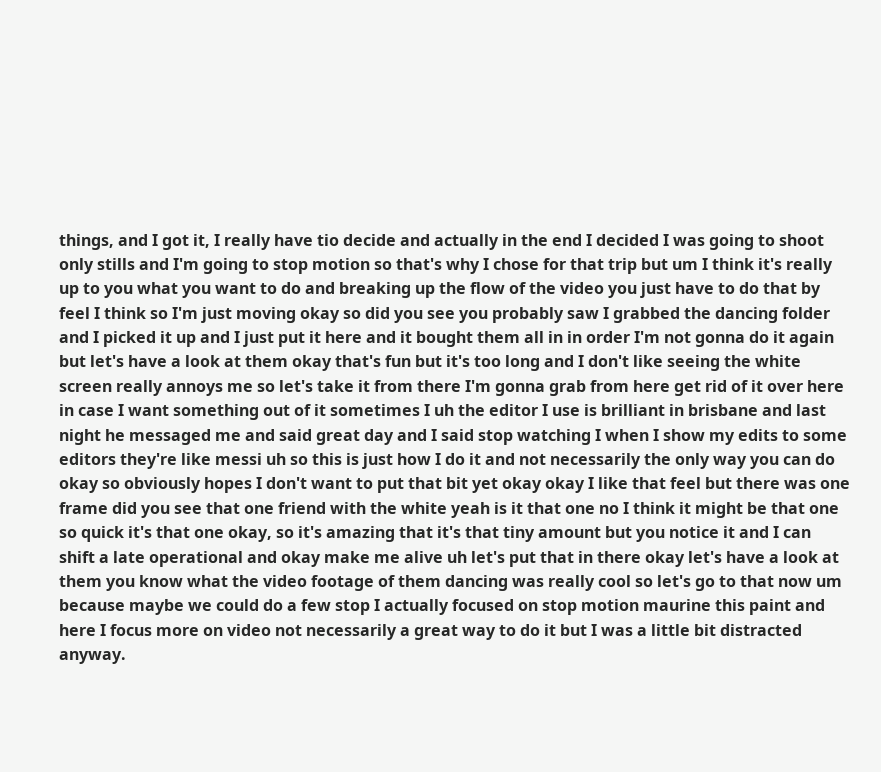things, and I got it, I really have tio decide and actually in the end I decided I was going to shoot only stills and I'm going to stop motion so that's why I chose for that trip but um I think it's really up to you what you want to do and breaking up the flow of the video you just have to do that by feel I think so I'm just moving okay so did you see you probably saw I grabbed the dancing folder and I picked it up and I just put it here and it bought them all in in order I'm not gonna do it again but let's have a look at them okay that's fun but it's too long and I don't like seeing the white screen really annoys me so let's take it from there I'm gonna grab from here get rid of it over here in case I want something out of it sometimes I uh the editor I use is brilliant in brisbane and last night he messaged me and said great day and I said stop watching I when I show my edits to some editors they're like messi uh so this is just how I do it and not necessarily the only way you can do okay so obviously hopes I don't want to put that bit yet okay okay I like that feel but there was one frame did you see that one friend with the white yeah is it that one no I think it might be that one so quick it's that one okay, so it's amazing that it's that tiny amount but you notice it and I can shift a late operational and okay make me alive uh let's put that in there okay let's have a look at them you know what the video footage of them dancing was really cool so let's go to that now um because maybe we could do a few stop I actually focused on stop motion maurine this paint and here I focus more on video not necessarily a great way to do it but I was a little bit distracted anyway.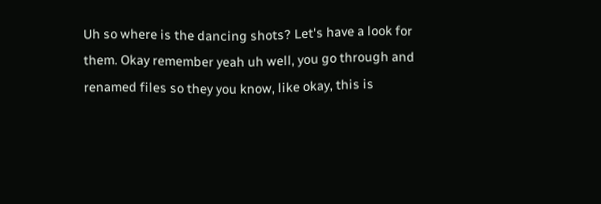Uh so where is the dancing shots? Let's have a look for them. Okay remember yeah uh well, you go through and renamed files so they you know, like okay, this is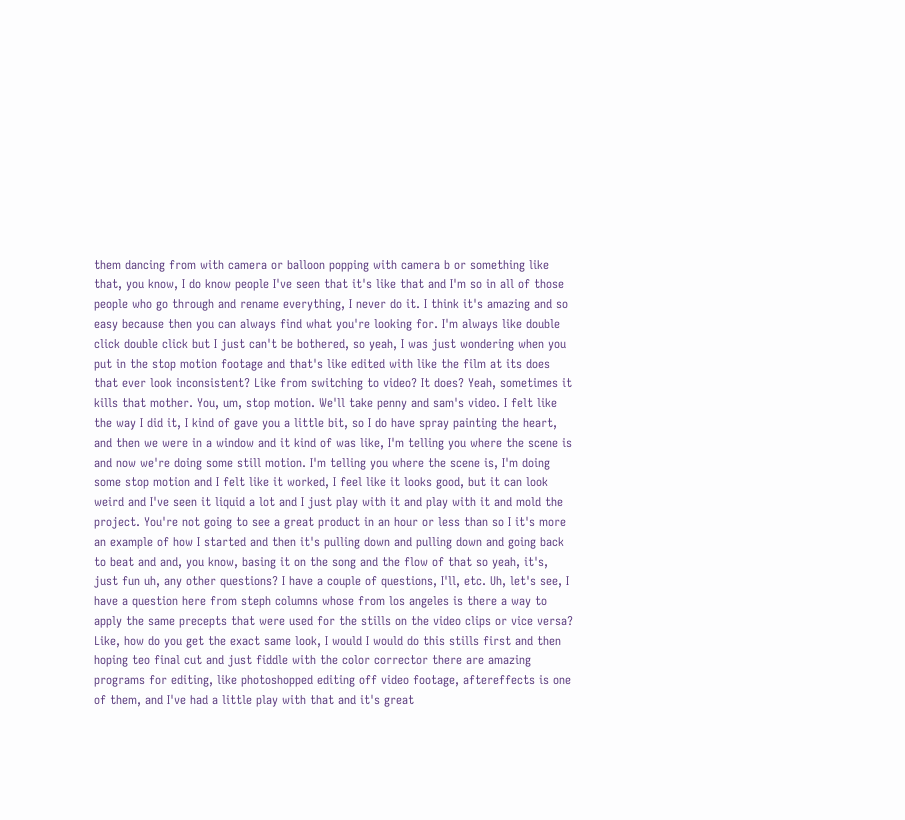them dancing from with camera or balloon popping with camera b or something like that, you know, I do know people I've seen that it's like that and I'm so in all of those people who go through and rename everything, I never do it. I think it's amazing and so easy because then you can always find what you're looking for. I'm always like double click double click but I just can't be bothered, so yeah, I was just wondering when you put in the stop motion footage and that's like edited with like the film at its does that ever look inconsistent? Like from switching to video? It does? Yeah, sometimes it kills that mother. You, um, stop motion. We'll take penny and sam's video. I felt like the way I did it, I kind of gave you a little bit, so I do have spray painting the heart, and then we were in a window and it kind of was like, I'm telling you where the scene is and now we're doing some still motion. I'm telling you where the scene is, I'm doing some stop motion and I felt like it worked, I feel like it looks good, but it can look weird and I've seen it liquid a lot and I just play with it and play with it and mold the project. You're not going to see a great product in an hour or less than so I it's more an example of how I started and then it's pulling down and pulling down and going back to beat and and, you know, basing it on the song and the flow of that so yeah, it's, just fun uh, any other questions? I have a couple of questions, I'll, etc. Uh, let's see, I have a question here from steph columns whose from los angeles is there a way to apply the same precepts that were used for the stills on the video clips or vice versa? Like, how do you get the exact same look, I would I would do this stills first and then hoping teo final cut and just fiddle with the color corrector there are amazing programs for editing, like photoshopped editing off video footage, aftereffects is one of them, and I've had a little play with that and it's great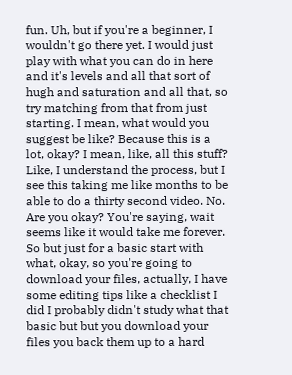fun. Uh, but if you're a beginner, I wouldn't go there yet. I would just play with what you can do in here and it's levels and all that sort of hugh and saturation and all that, so try matching from that from just starting. I mean, what would you suggest be like? Because this is a lot, okay? I mean, like, all this stuff? Like, I understand the process, but I see this taking me like months to be able to do a thirty second video. No. Are you okay? You're saying, wait seems like it would take me forever. So but just for a basic start with what, okay, so you're going to download your files, actually, I have some editing tips like a checklist I did I probably didn't study what that basic but but you download your files you back them up to a hard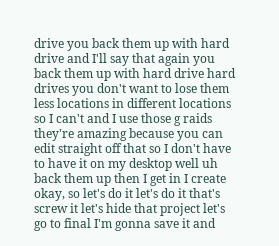drive you back them up with hard drive and I'll say that again you back them up with hard drive hard drives you don't want to lose them less locations in different locations so I can't and I use those g raids they're amazing because you can edit straight off that so I don't have to have it on my desktop well uh back them up then I get in I create okay, so let's do it let's do it that's screw it let's hide that project let's go to final I'm gonna save it and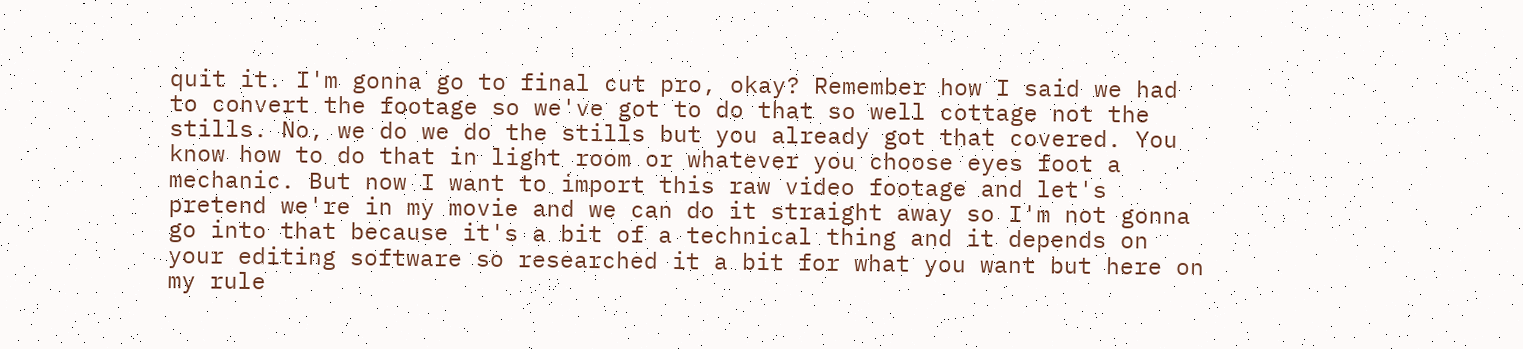quit it. I'm gonna go to final cut pro, okay? Remember how I said we had to convert the footage so we've got to do that so well cottage not the stills. No, we do we do the stills but you already got that covered. You know how to do that in light room or whatever you choose eyes foot a mechanic. But now I want to import this raw video footage and let's pretend we're in my movie and we can do it straight away so I'm not gonna go into that because it's a bit of a technical thing and it depends on your editing software so researched it a bit for what you want but here on my rule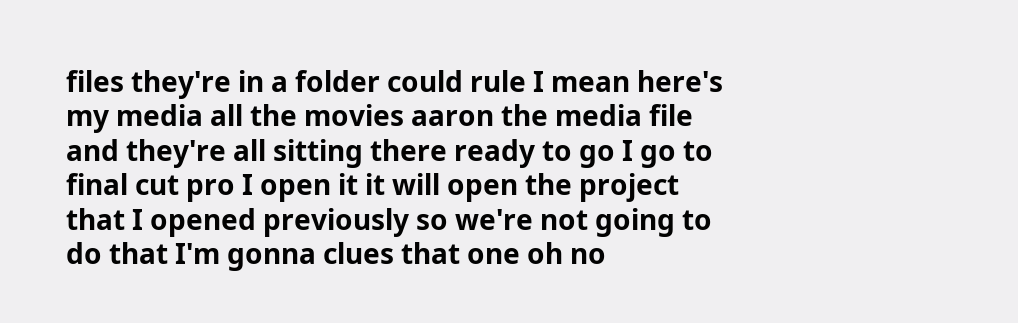files they're in a folder could rule I mean here's my media all the movies aaron the media file and they're all sitting there ready to go I go to final cut pro I open it it will open the project that I opened previously so we're not going to do that I'm gonna clues that one oh no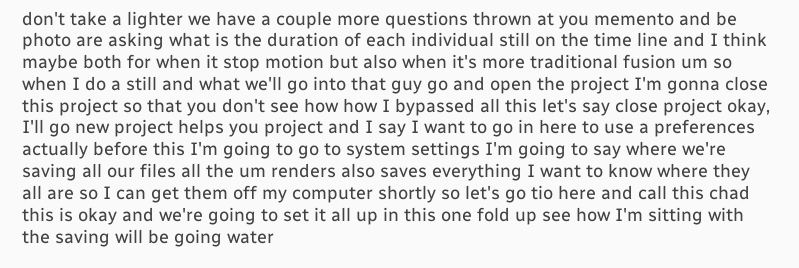don't take a lighter we have a couple more questions thrown at you memento and be photo are asking what is the duration of each individual still on the time line and I think maybe both for when it stop motion but also when it's more traditional fusion um so when I do a still and what we'll go into that guy go and open the project I'm gonna close this project so that you don't see how how I bypassed all this let's say close project okay, I'll go new project helps you project and I say I want to go in here to use a preferences actually before this I'm going to go to system settings I'm going to say where we're saving all our files all the um renders also saves everything I want to know where they all are so I can get them off my computer shortly so let's go tio here and call this chad this is okay and we're going to set it all up in this one fold up see how I'm sitting with the saving will be going water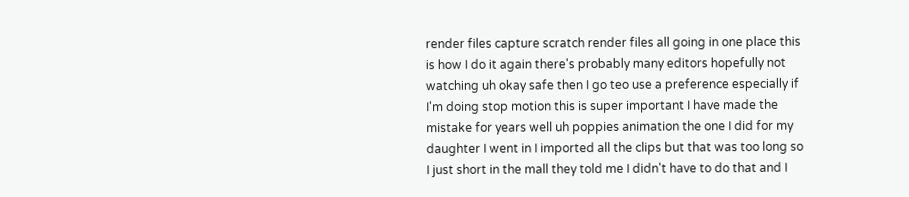render files capture scratch render files all going in one place this is how I do it again there's probably many editors hopefully not watching uh okay safe then I go teo use a preference especially if I'm doing stop motion this is super important I have made the mistake for years well uh poppies animation the one I did for my daughter I went in I imported all the clips but that was too long so I just short in the mall they told me I didn't have to do that and I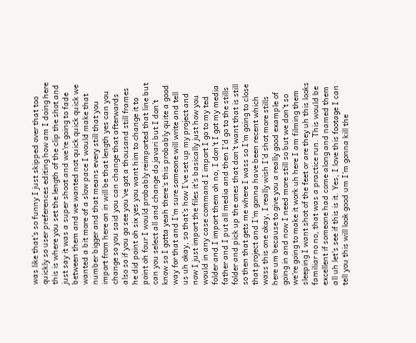was like that's so funny I just skipped over that too quickly so user preferences editing how am I doing here this is where you set the length of the clip the shot and just say it was a super shoot and we're going to fade between them and we wanted not quick quick quick we wanted a bit more of a slow pace I would make that number bigger and that means every still that you import from here on in will be that length yes can you change so you said you can change that afterwards also so if you go see you've got a thousand still frames he did point oh six yes you want him to change it to point oh four I would probably reimported that line but can you select all and change do javari but I don't know so I gotta yeah there's this probably quite a good way for that and I'm sure someone will write and tell us uh okay, so that's how I've set up my project and now I just import the files it's basically just how you would in any case command I import I go to my ted folder and I import them oh no, I don't I got my media father and I put all media and then I'd go to the stills folder and pick up the ones that don't want that is still so then that gets me where I wass so I'm going to close that project and I'm gonna have been recent which wass this one okay, I really wish I'd shot more stills here um because to give you a really good example of going in and now I need more still so but we don't so we're going to make it work uh here I am filming them sleeping I want shot of the feet or are they uh this looks familiar no no, that was a practice run. This would be excellent if someone had come along and named them all uh let's see if this is it. Yes, I love this footage I can tell you this will look good um I'm gonna kill the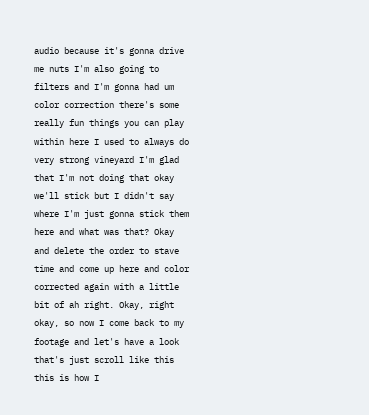audio because it's gonna drive me nuts I'm also going to filters and I'm gonna had um color correction there's some really fun things you can play within here I used to always do very strong vineyard I'm glad that I'm not doing that okay we'll stick but I didn't say where I'm just gonna stick them here and what was that? Okay and delete the order to stave time and come up here and color corrected again with a little bit of ah right. Okay, right okay, so now I come back to my footage and let's have a look that's just scroll like this this is how I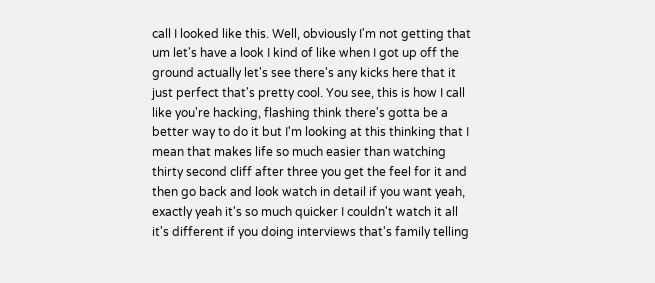call I looked like this. Well, obviously I'm not getting that um let's have a look I kind of like when I got up off the ground actually let's see there's any kicks here that it just perfect that's pretty cool. You see, this is how I call like you're hacking, flashing think there's gotta be a better way to do it but I'm looking at this thinking that I mean that makes life so much easier than watching thirty second cliff after three you get the feel for it and then go back and look watch in detail if you want yeah, exactly yeah it's so much quicker I couldn't watch it all it's different if you doing interviews that's family telling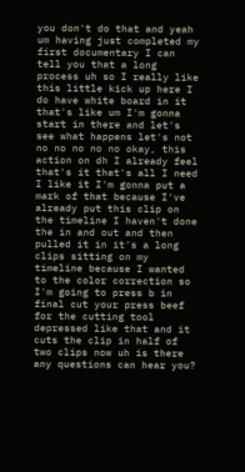you don't do that and yeah um having just completed my first documentary I can tell you that a long process uh so I really like this little kick up here I do have white board in it that's like um I'm gonna start in there and let's see what happens let's not no no no no no okay, this action on dh I already feel that's it that's all I need I like it I'm gonna put a mark of that because I've already put this clip on the timeline I haven't done the in and out and then pulled it in it's a long clips sitting on my timeline because I wanted to the color correction so I'm going to press b in final cut your press beef for the cutting tool depressed like that and it cuts the clip in half of two clips now uh is there any questions can hear you?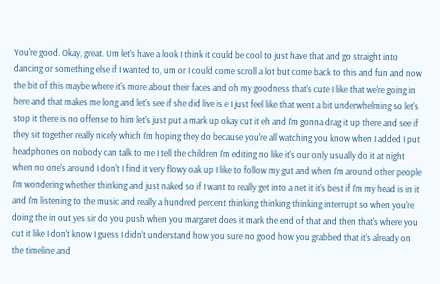You're good. Okay, great. Um let's have a look I think it could be cool to just have that and go straight into dancing or something else if I wanted to, um or I could come scroll a lot but come back to this and fun and now the bit of this maybe where it's more about their faces and oh my goodness that's cute I like that we're going in here and that makes me long and let's see if she did live is e I just feel like that went a bit underwhelming so let's stop it there is no offense to him let's just put a mark up okay cut it eh and I'm gonna drag it up there and see if they sit together really nicely which I'm hoping they do because you're all watching you know when I added I put headphones on nobody can talk to me I tell the children I'm editing no like it's our only usually do it at night when no one's around I don't I find it very flowy oak up I like to follow my gut and when I'm around other people I'm wondering whether thinking and just naked so if I want to really get into a net it it's best if I'm my head is in it and I'm listening to the music and really a hundred percent thinking thinking thinking interrupt so when you're doing the in out yes sir do you push when you margaret does it mark the end of that and then that's where you cut it like I don't know I guess I didn't understand how you sure no good how you grabbed that it's already on the timeline and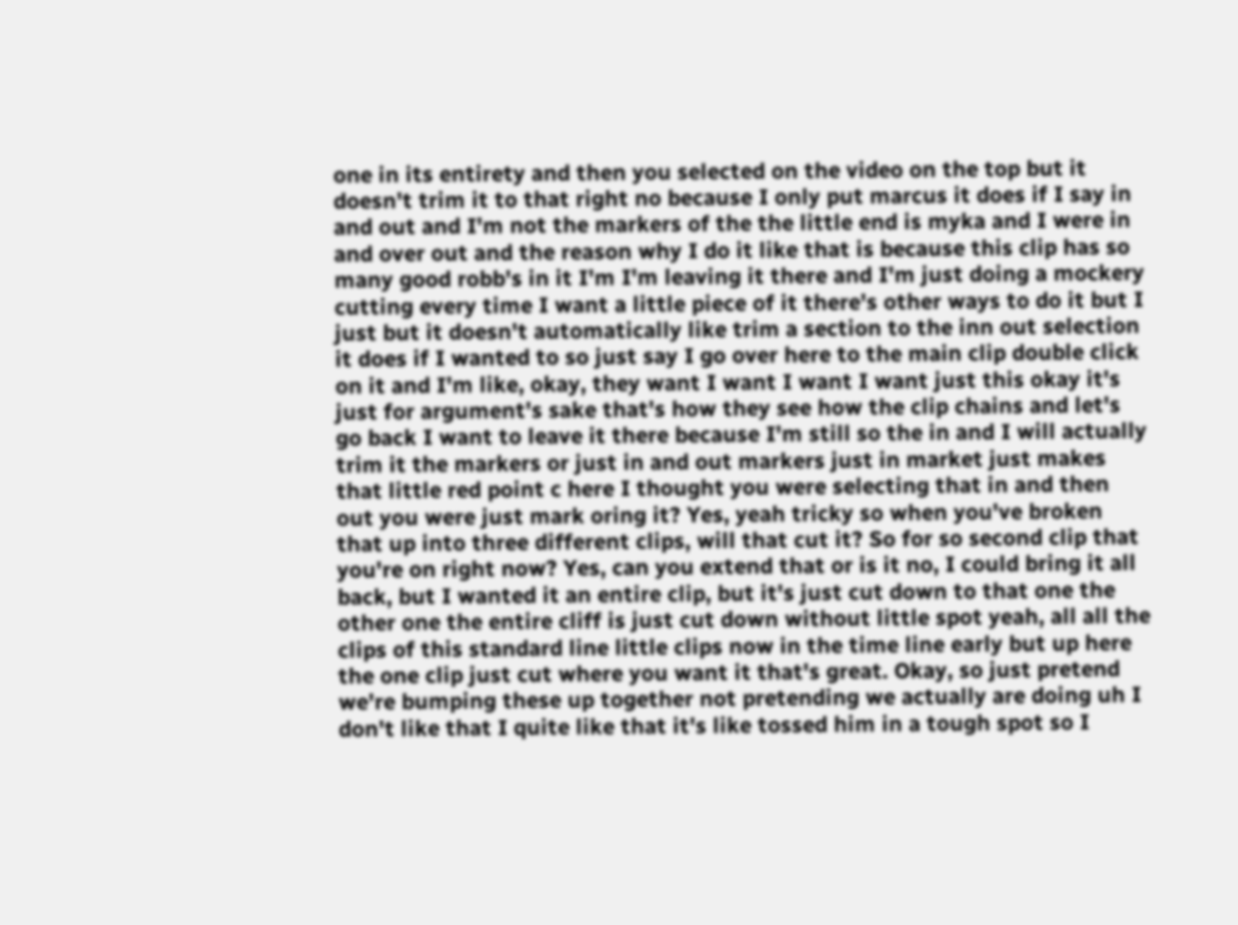one in its entirety and then you selected on the video on the top but it doesn't trim it to that right no because I only put marcus it does if I say in and out and I'm not the markers of the the little end is myka and I were in and over out and the reason why I do it like that is because this clip has so many good robb's in it I'm I'm leaving it there and I'm just doing a mockery cutting every time I want a little piece of it there's other ways to do it but I just but it doesn't automatically like trim a section to the inn out selection it does if I wanted to so just say I go over here to the main clip double click on it and I'm like, okay, they want I want I want I want just this okay it's just for argument's sake that's how they see how the clip chains and let's go back I want to leave it there because I'm still so the in and I will actually trim it the markers or just in and out markers just in market just makes that little red point c here I thought you were selecting that in and then out you were just mark oring it? Yes, yeah tricky so when you've broken that up into three different clips, will that cut it? So for so second clip that you're on right now? Yes, can you extend that or is it no, I could bring it all back, but I wanted it an entire clip, but it's just cut down to that one the other one the entire cliff is just cut down without little spot yeah, all all the clips of this standard line little clips now in the time line early but up here the one clip just cut where you want it that's great. Okay, so just pretend we're bumping these up together not pretending we actually are doing uh I don't like that I quite like that it's like tossed him in a tough spot so I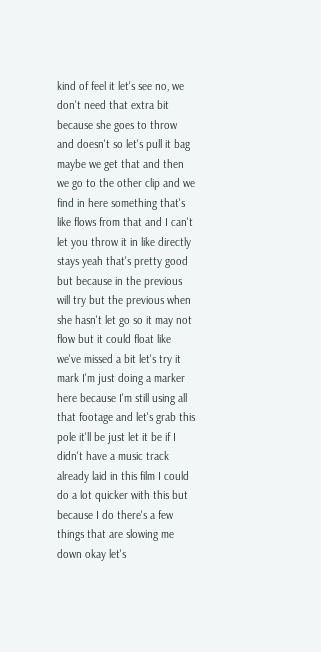kind of feel it let's see no, we don't need that extra bit because she goes to throw and doesn't so let's pull it bag maybe we get that and then we go to the other clip and we find in here something that's like flows from that and I can't let you throw it in like directly stays yeah that's pretty good but because in the previous will try but the previous when she hasn't let go so it may not flow but it could float like we've missed a bit let's try it mark I'm just doing a marker here because I'm still using all that footage and let's grab this pole it'll be just let it be if I didn't have a music track already laid in this film I could do a lot quicker with this but because I do there's a few things that are slowing me down okay let's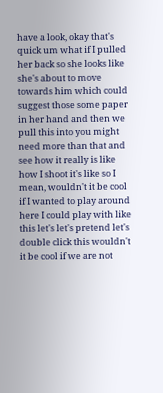have a look, okay that's quick um what if I pulled her back so she looks like she's about to move towards him which could suggest those some paper in her hand and then we pull this into you might need more than that and see how it really is like how I shoot it's like so I mean, wouldn't it be cool if I wanted to play around here I could play with like this let's let's pretend let's double click this wouldn't it be cool if we are not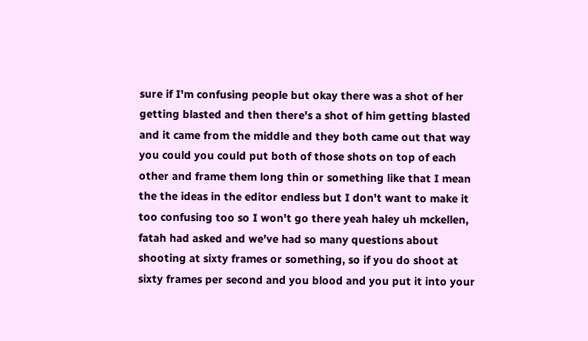sure if I'm confusing people but okay there was a shot of her getting blasted and then there's a shot of him getting blasted and it came from the middle and they both came out that way you could you could put both of those shots on top of each other and frame them long thin or something like that I mean the the ideas in the editor endless but I don't want to make it too confusing too so I won't go there yeah haley uh mckellen, fatah had asked and we've had so many questions about shooting at sixty frames or something, so if you do shoot at sixty frames per second and you blood and you put it into your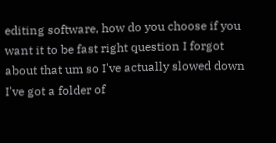editing software, how do you choose if you want it to be fast right question I forgot about that um so I've actually slowed down I've got a folder of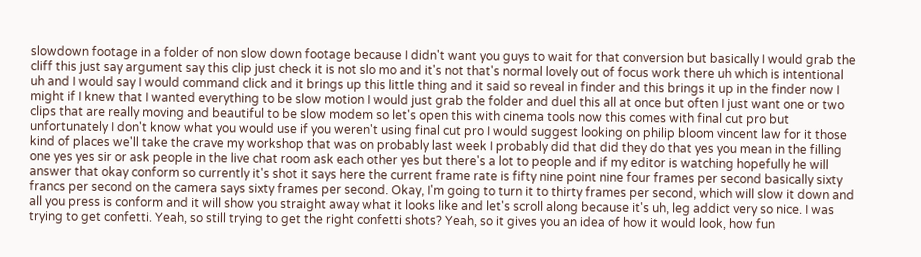slowdown footage in a folder of non slow down footage because I didn't want you guys to wait for that conversion but basically I would grab the cliff this just say argument say this clip just check it is not slo mo and it's not that's normal lovely out of focus work there uh which is intentional uh and I would say I would command click and it brings up this little thing and it said so reveal in finder and this brings it up in the finder now I might if I knew that I wanted everything to be slow motion I would just grab the folder and duel this all at once but often I just want one or two clips that are really moving and beautiful to be slow modem so let's open this with cinema tools now this comes with final cut pro but unfortunately I don't know what you would use if you weren't using final cut pro I would suggest looking on philip bloom vincent law for it those kind of places we'll take the crave my workshop that was on probably last week I probably did that did they do that yes you mean in the filling one yes yes sir or ask people in the live chat room ask each other yes but there's a lot to people and if my editor is watching hopefully he will answer that okay conform so currently it's shot it says here the current frame rate is fifty nine point nine four frames per second basically sixty francs per second on the camera says sixty frames per second. Okay, I'm going to turn it to thirty frames per second, which will slow it down and all you press is conform and it will show you straight away what it looks like and let's scroll along because it's uh, leg addict very so nice. I was trying to get confetti. Yeah, so still trying to get the right confetti shots? Yeah, so it gives you an idea of how it would look, how fun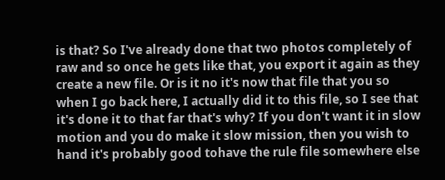is that? So I've already done that two photos completely of raw and so once he gets like that, you export it again as they create a new file. Or is it no it's now that file that you so when I go back here, I actually did it to this file, so I see that it's done it to that far that's why? If you don't want it in slow motion and you do make it slow mission, then you wish to hand it's probably good tohave the rule file somewhere else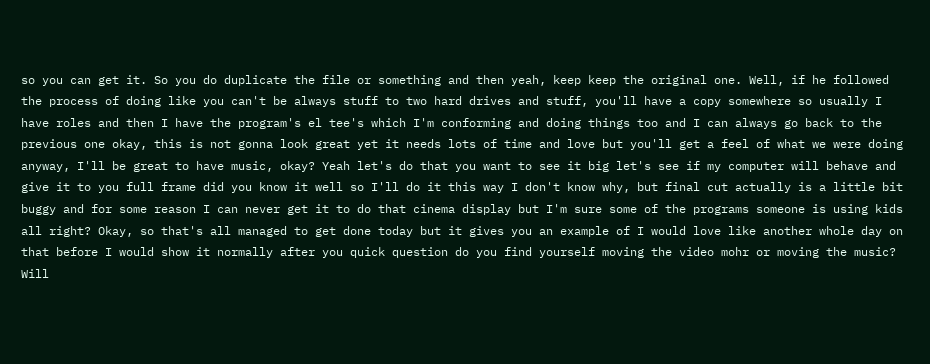so you can get it. So you do duplicate the file or something and then yeah, keep keep the original one. Well, if he followed the process of doing like you can't be always stuff to two hard drives and stuff, you'll have a copy somewhere so usually I have roles and then I have the program's el tee's which I'm conforming and doing things too and I can always go back to the previous one okay, this is not gonna look great yet it needs lots of time and love but you'll get a feel of what we were doing anyway, I'll be great to have music, okay? Yeah let's do that you want to see it big let's see if my computer will behave and give it to you full frame did you know it well so I'll do it this way I don't know why, but final cut actually is a little bit buggy and for some reason I can never get it to do that cinema display but I'm sure some of the programs someone is using kids all right? Okay, so that's all managed to get done today but it gives you an example of I would love like another whole day on that before I would show it normally after you quick question do you find yourself moving the video mohr or moving the music? Will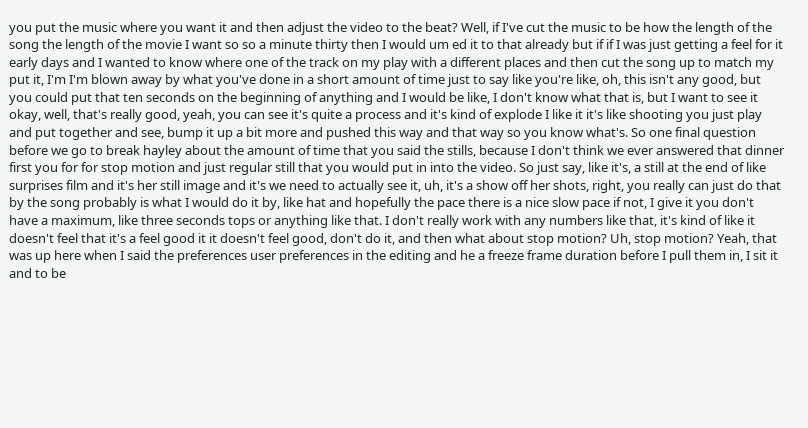you put the music where you want it and then adjust the video to the beat? Well, if I've cut the music to be how the length of the song the length of the movie I want so so a minute thirty then I would um ed it to that already but if if I was just getting a feel for it early days and I wanted to know where one of the track on my play with a different places and then cut the song up to match my put it, I'm I'm blown away by what you've done in a short amount of time just to say like you're like, oh, this isn't any good, but you could put that ten seconds on the beginning of anything and I would be like, I don't know what that is, but I want to see it okay, well, that's really good, yeah, you can see it's quite a process and it's kind of explode I like it it's like shooting you just play and put together and see, bump it up a bit more and pushed this way and that way so you know what's. So one final question before we go to break hayley about the amount of time that you said the stills, because I don't think we ever answered that dinner first you for for stop motion and just regular still that you would put in into the video. So just say, like it's, a still at the end of like surprises film and it's her still image and it's we need to actually see it, uh, it's a show off her shots, right, you really can just do that by the song probably is what I would do it by, like hat and hopefully the pace there is a nice slow pace if not, I give it you don't have a maximum, like three seconds tops or anything like that. I don't really work with any numbers like that, it's kind of like it doesn't feel that it's a feel good it it doesn't feel good, don't do it, and then what about stop motion? Uh, stop motion? Yeah, that was up here when I said the preferences user preferences in the editing and he a freeze frame duration before I pull them in, I sit it and to be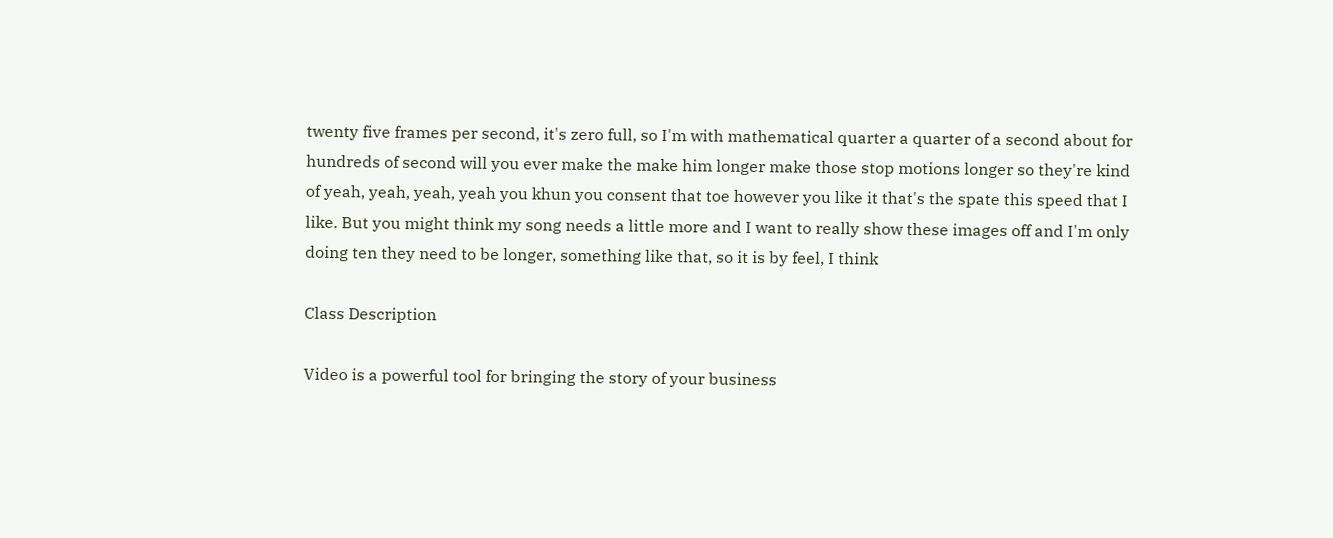twenty five frames per second, it's zero full, so I'm with mathematical quarter a quarter of a second about for hundreds of second will you ever make the make him longer make those stop motions longer so they're kind of yeah, yeah, yeah, yeah you khun you consent that toe however you like it that's the spate this speed that I like. But you might think my song needs a little more and I want to really show these images off and I'm only doing ten they need to be longer, something like that, so it is by feel, I think

Class Description

Video is a powerful tool for bringing the story of your business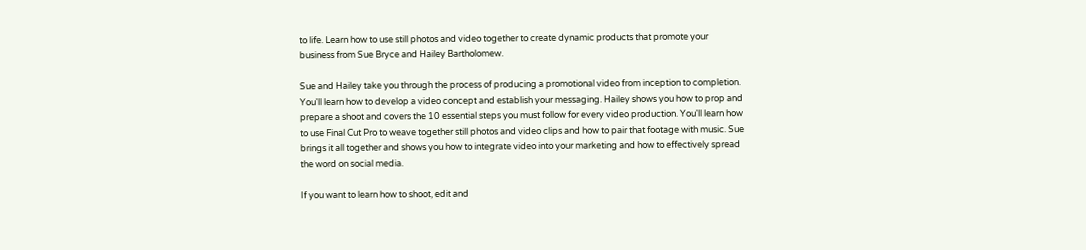to life. Learn how to use still photos and video together to create dynamic products that promote your business from Sue Bryce and Hailey Bartholomew.

Sue and Hailey take you through the process of producing a promotional video from inception to completion. You'll learn how to develop a video concept and establish your messaging. Hailey shows you how to prop and prepare a shoot and covers the 10 essential steps you must follow for every video production. You'll learn how to use Final Cut Pro to weave together still photos and video clips and how to pair that footage with music. Sue brings it all together and shows you how to integrate video into your marketing and how to effectively spread the word on social media.

If you want to learn how to shoot, edit and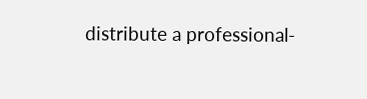distribute a professional-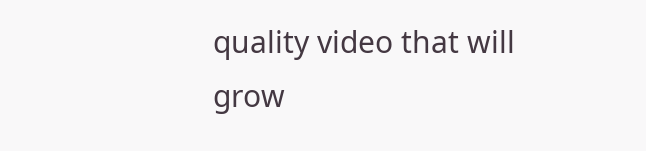quality video that will grow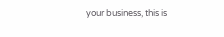your business, this is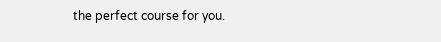the perfect course for you.